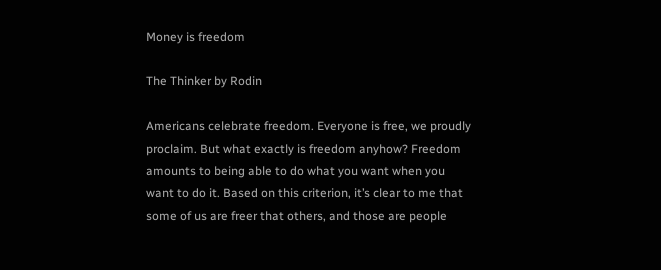Money is freedom

The Thinker by Rodin

Americans celebrate freedom. Everyone is free, we proudly proclaim. But what exactly is freedom anyhow? Freedom amounts to being able to do what you want when you want to do it. Based on this criterion, it’s clear to me that some of us are freer that others, and those are people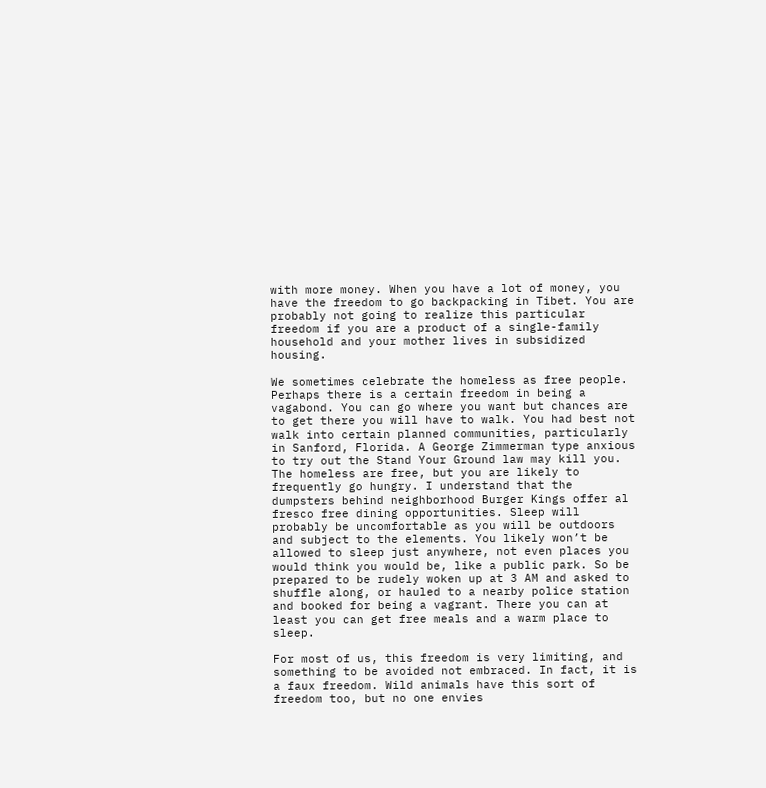with more money. When you have a lot of money, you have the freedom to go backpacking in Tibet. You are probably not going to realize this particular freedom if you are a product of a single-family household and your mother lives in subsidized housing.

We sometimes celebrate the homeless as free people. Perhaps there is a certain freedom in being a vagabond. You can go where you want but chances are to get there you will have to walk. You had best not walk into certain planned communities, particularly in Sanford, Florida. A George Zimmerman type anxious to try out the Stand Your Ground law may kill you. The homeless are free, but you are likely to frequently go hungry. I understand that the dumpsters behind neighborhood Burger Kings offer al fresco free dining opportunities. Sleep will probably be uncomfortable as you will be outdoors and subject to the elements. You likely won’t be allowed to sleep just anywhere, not even places you would think you would be, like a public park. So be prepared to be rudely woken up at 3 AM and asked to shuffle along, or hauled to a nearby police station and booked for being a vagrant. There you can at least you can get free meals and a warm place to sleep.

For most of us, this freedom is very limiting, and something to be avoided not embraced. In fact, it is a faux freedom. Wild animals have this sort of freedom too, but no one envies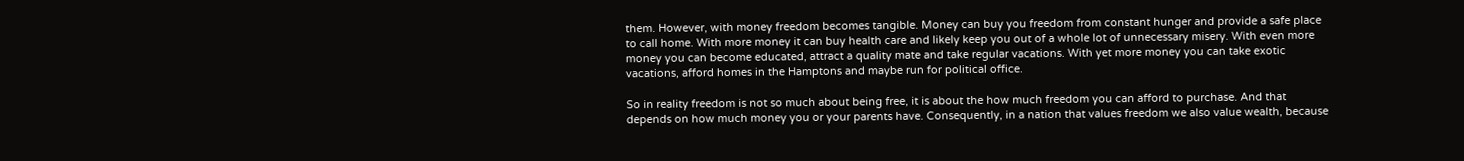them. However, with money freedom becomes tangible. Money can buy you freedom from constant hunger and provide a safe place to call home. With more money it can buy health care and likely keep you out of a whole lot of unnecessary misery. With even more money you can become educated, attract a quality mate and take regular vacations. With yet more money you can take exotic vacations, afford homes in the Hamptons and maybe run for political office.

So in reality freedom is not so much about being free, it is about the how much freedom you can afford to purchase. And that depends on how much money you or your parents have. Consequently, in a nation that values freedom we also value wealth, because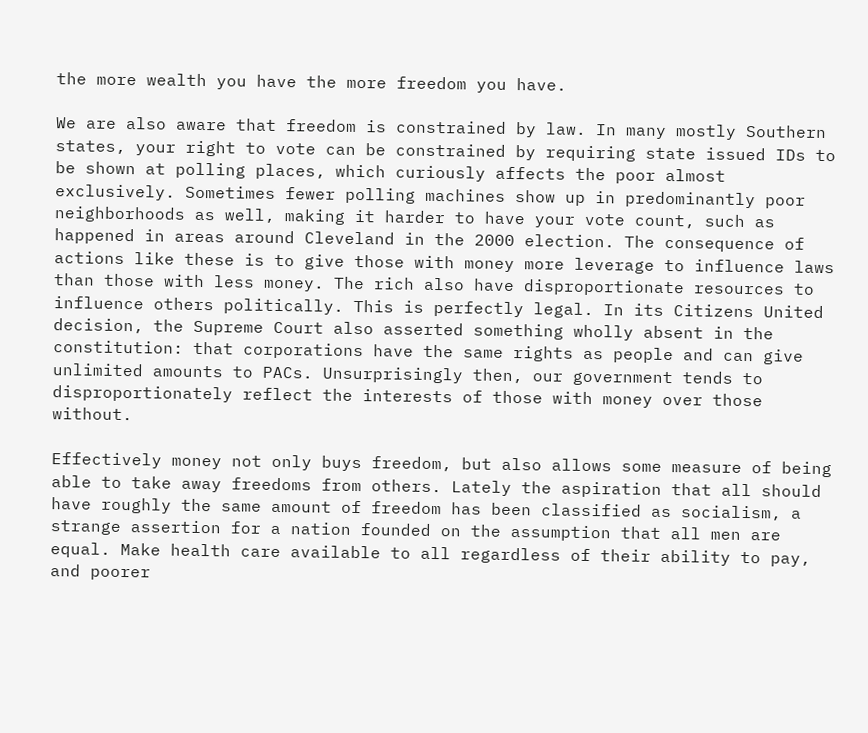the more wealth you have the more freedom you have.

We are also aware that freedom is constrained by law. In many mostly Southern states, your right to vote can be constrained by requiring state issued IDs to be shown at polling places, which curiously affects the poor almost exclusively. Sometimes fewer polling machines show up in predominantly poor neighborhoods as well, making it harder to have your vote count, such as happened in areas around Cleveland in the 2000 election. The consequence of actions like these is to give those with money more leverage to influence laws than those with less money. The rich also have disproportionate resources to influence others politically. This is perfectly legal. In its Citizens United decision, the Supreme Court also asserted something wholly absent in the constitution: that corporations have the same rights as people and can give unlimited amounts to PACs. Unsurprisingly then, our government tends to disproportionately reflect the interests of those with money over those without.

Effectively money not only buys freedom, but also allows some measure of being able to take away freedoms from others. Lately the aspiration that all should have roughly the same amount of freedom has been classified as socialism, a strange assertion for a nation founded on the assumption that all men are equal. Make health care available to all regardless of their ability to pay, and poorer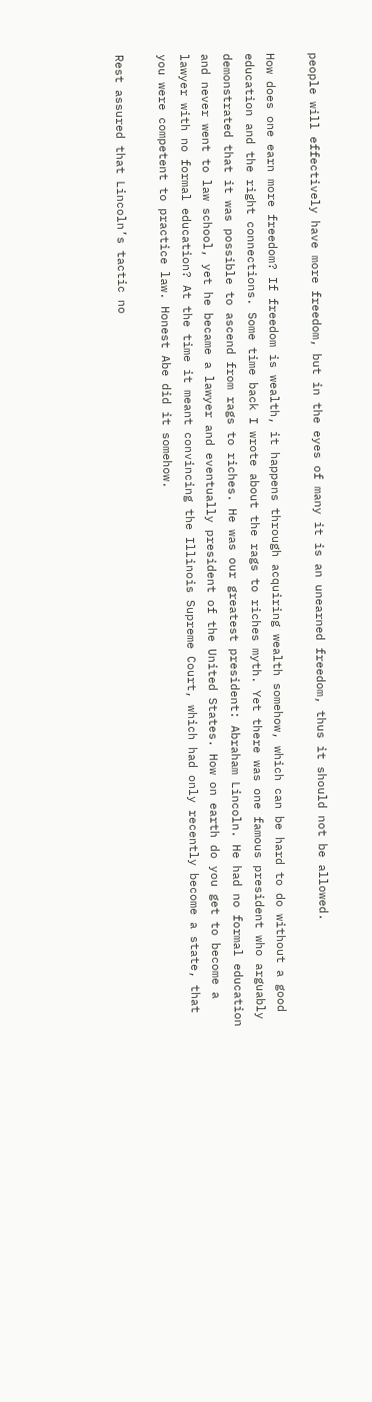people will effectively have more freedom, but in the eyes of many it is an unearned freedom, thus it should not be allowed.

How does one earn more freedom? If freedom is wealth, it happens through acquiring wealth somehow, which can be hard to do without a good education and the right connections. Some time back I wrote about the rags to riches myth. Yet there was one famous president who arguably demonstrated that it was possible to ascend from rags to riches. He was our greatest president: Abraham Lincoln. He had no formal education and never went to law school, yet he became a lawyer and eventually president of the United States. How on earth do you get to become a lawyer with no formal education? At the time it meant convincing the Illinois Supreme Court, which had only recently become a state, that you were competent to practice law. Honest Abe did it somehow.

Rest assured that Lincoln’s tactic no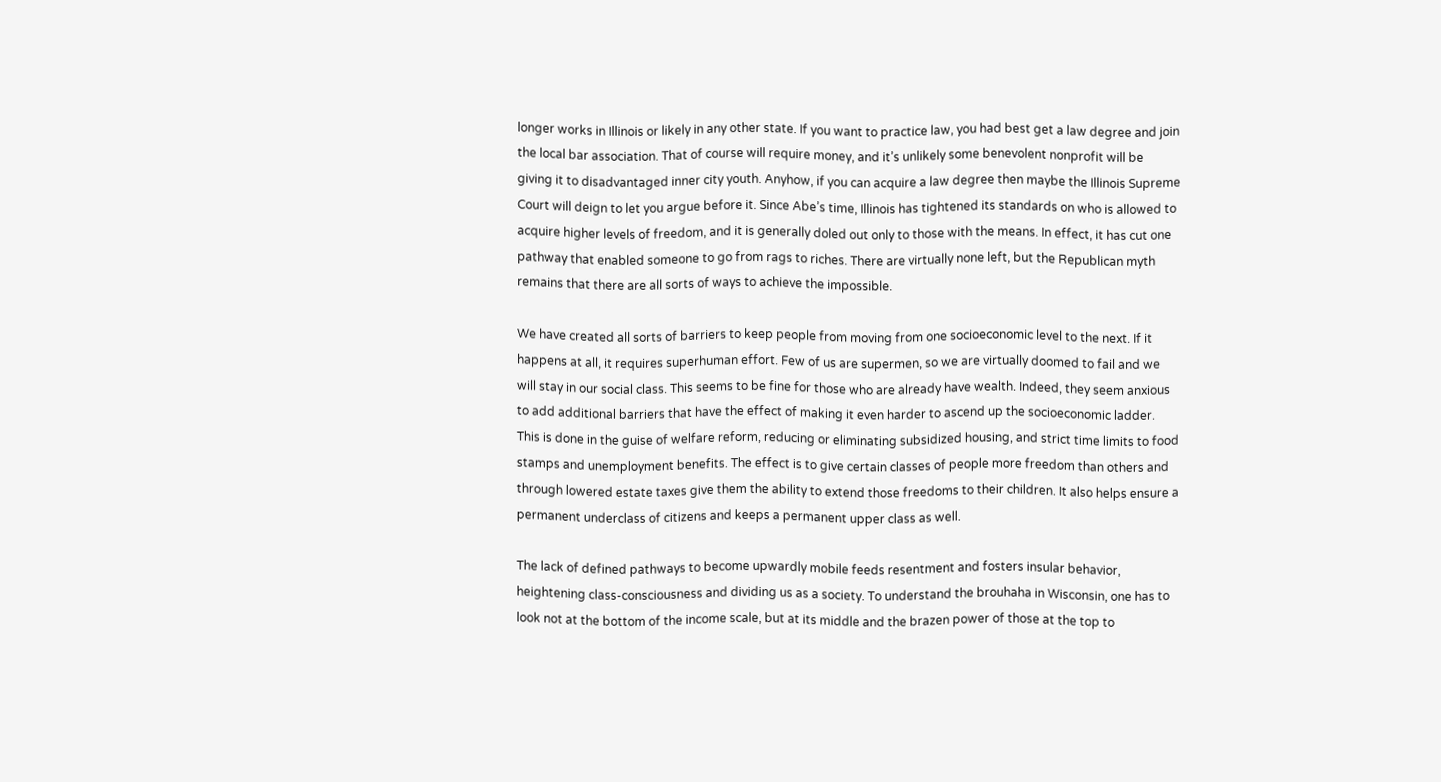longer works in Illinois or likely in any other state. If you want to practice law, you had best get a law degree and join the local bar association. That of course will require money, and it’s unlikely some benevolent nonprofit will be giving it to disadvantaged inner city youth. Anyhow, if you can acquire a law degree then maybe the Illinois Supreme Court will deign to let you argue before it. Since Abe’s time, Illinois has tightened its standards on who is allowed to acquire higher levels of freedom, and it is generally doled out only to those with the means. In effect, it has cut one pathway that enabled someone to go from rags to riches. There are virtually none left, but the Republican myth remains that there are all sorts of ways to achieve the impossible.

We have created all sorts of barriers to keep people from moving from one socioeconomic level to the next. If it happens at all, it requires superhuman effort. Few of us are supermen, so we are virtually doomed to fail and we will stay in our social class. This seems to be fine for those who are already have wealth. Indeed, they seem anxious to add additional barriers that have the effect of making it even harder to ascend up the socioeconomic ladder. This is done in the guise of welfare reform, reducing or eliminating subsidized housing, and strict time limits to food stamps and unemployment benefits. The effect is to give certain classes of people more freedom than others and through lowered estate taxes give them the ability to extend those freedoms to their children. It also helps ensure a permanent underclass of citizens and keeps a permanent upper class as well.

The lack of defined pathways to become upwardly mobile feeds resentment and fosters insular behavior, heightening class-consciousness and dividing us as a society. To understand the brouhaha in Wisconsin, one has to look not at the bottom of the income scale, but at its middle and the brazen power of those at the top to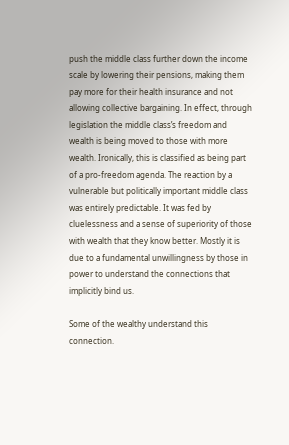push the middle class further down the income scale by lowering their pensions, making them pay more for their health insurance and not allowing collective bargaining. In effect, through legislation the middle class’s freedom and wealth is being moved to those with more wealth. Ironically, this is classified as being part of a pro-freedom agenda. The reaction by a vulnerable but politically important middle class was entirely predictable. It was fed by cluelessness and a sense of superiority of those with wealth that they know better. Mostly it is due to a fundamental unwillingness by those in power to understand the connections that implicitly bind us.

Some of the wealthy understand this connection.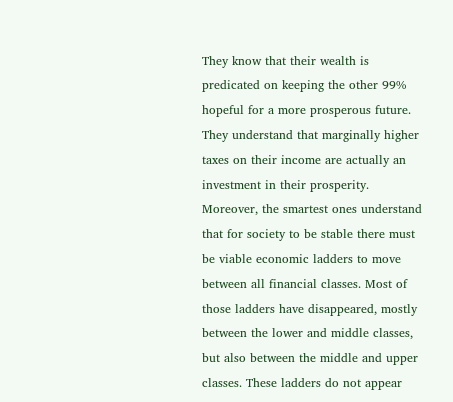They know that their wealth is predicated on keeping the other 99% hopeful for a more prosperous future. They understand that marginally higher taxes on their income are actually an investment in their prosperity. Moreover, the smartest ones understand that for society to be stable there must be viable economic ladders to move between all financial classes. Most of those ladders have disappeared, mostly between the lower and middle classes, but also between the middle and upper classes. These ladders do not appear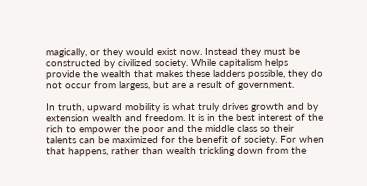magically, or they would exist now. Instead they must be constructed by civilized society. While capitalism helps provide the wealth that makes these ladders possible, they do not occur from largess, but are a result of government.

In truth, upward mobility is what truly drives growth and by extension wealth and freedom. It is in the best interest of the rich to empower the poor and the middle class so their talents can be maximized for the benefit of society. For when that happens, rather than wealth trickling down from the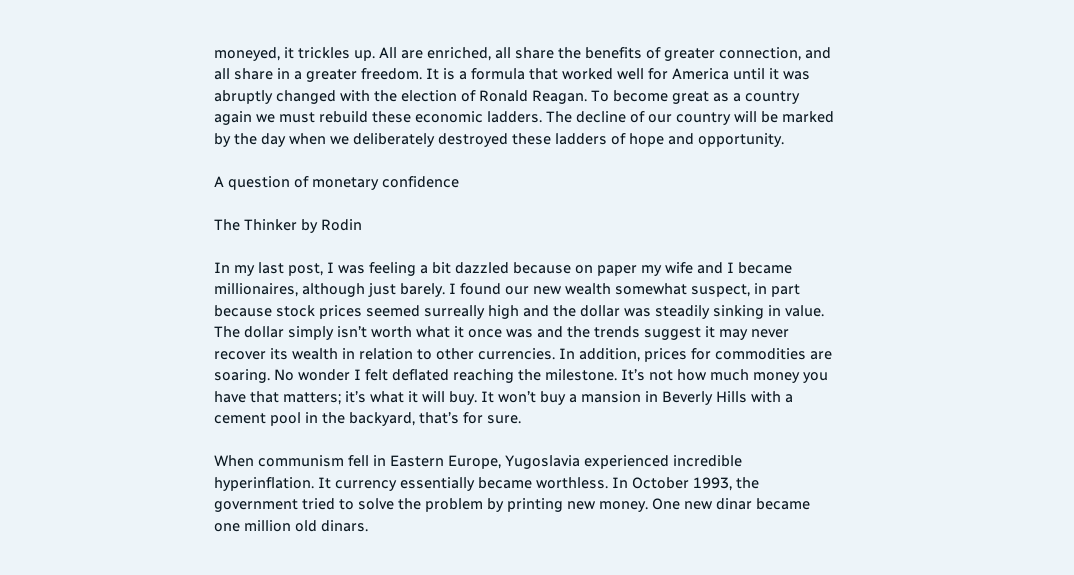moneyed, it trickles up. All are enriched, all share the benefits of greater connection, and all share in a greater freedom. It is a formula that worked well for America until it was abruptly changed with the election of Ronald Reagan. To become great as a country again we must rebuild these economic ladders. The decline of our country will be marked by the day when we deliberately destroyed these ladders of hope and opportunity.

A question of monetary confidence

The Thinker by Rodin

In my last post, I was feeling a bit dazzled because on paper my wife and I became millionaires, although just barely. I found our new wealth somewhat suspect, in part because stock prices seemed surreally high and the dollar was steadily sinking in value. The dollar simply isn’t worth what it once was and the trends suggest it may never recover its wealth in relation to other currencies. In addition, prices for commodities are soaring. No wonder I felt deflated reaching the milestone. It’s not how much money you have that matters; it’s what it will buy. It won’t buy a mansion in Beverly Hills with a cement pool in the backyard, that’s for sure.

When communism fell in Eastern Europe, Yugoslavia experienced incredible hyperinflation. It currency essentially became worthless. In October 1993, the government tried to solve the problem by printing new money. One new dinar became one million old dinars.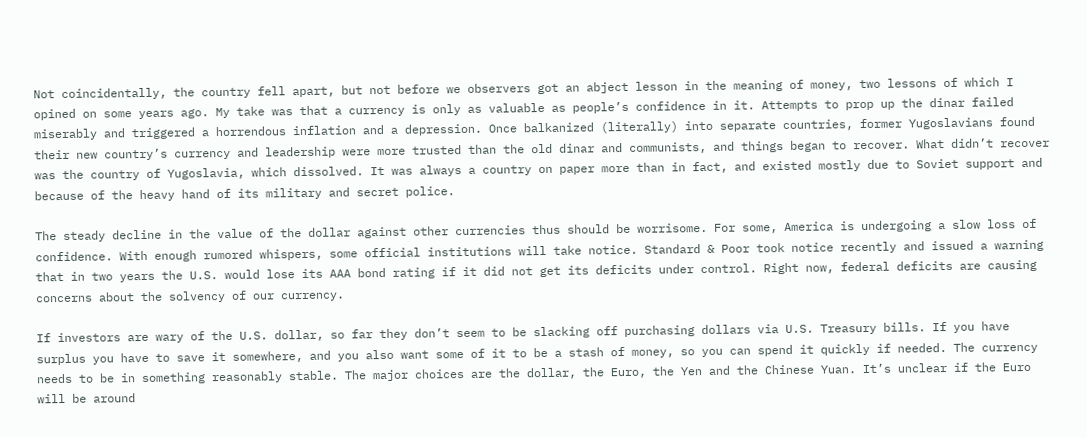Not coincidentally, the country fell apart, but not before we observers got an abject lesson in the meaning of money, two lessons of which I opined on some years ago. My take was that a currency is only as valuable as people’s confidence in it. Attempts to prop up the dinar failed miserably and triggered a horrendous inflation and a depression. Once balkanized (literally) into separate countries, former Yugoslavians found their new country’s currency and leadership were more trusted than the old dinar and communists, and things began to recover. What didn’t recover was the country of Yugoslavia, which dissolved. It was always a country on paper more than in fact, and existed mostly due to Soviet support and because of the heavy hand of its military and secret police.

The steady decline in the value of the dollar against other currencies thus should be worrisome. For some, America is undergoing a slow loss of confidence. With enough rumored whispers, some official institutions will take notice. Standard & Poor took notice recently and issued a warning that in two years the U.S. would lose its AAA bond rating if it did not get its deficits under control. Right now, federal deficits are causing concerns about the solvency of our currency.

If investors are wary of the U.S. dollar, so far they don’t seem to be slacking off purchasing dollars via U.S. Treasury bills. If you have surplus you have to save it somewhere, and you also want some of it to be a stash of money, so you can spend it quickly if needed. The currency needs to be in something reasonably stable. The major choices are the dollar, the Euro, the Yen and the Chinese Yuan. It’s unclear if the Euro will be around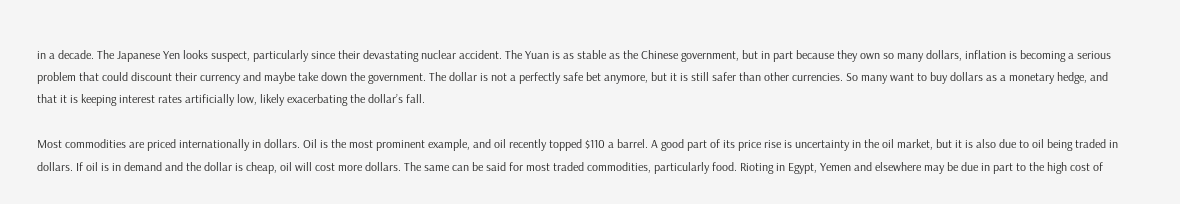in a decade. The Japanese Yen looks suspect, particularly since their devastating nuclear accident. The Yuan is as stable as the Chinese government, but in part because they own so many dollars, inflation is becoming a serious problem that could discount their currency and maybe take down the government. The dollar is not a perfectly safe bet anymore, but it is still safer than other currencies. So many want to buy dollars as a monetary hedge, and that it is keeping interest rates artificially low, likely exacerbating the dollar’s fall.

Most commodities are priced internationally in dollars. Oil is the most prominent example, and oil recently topped $110 a barrel. A good part of its price rise is uncertainty in the oil market, but it is also due to oil being traded in dollars. If oil is in demand and the dollar is cheap, oil will cost more dollars. The same can be said for most traded commodities, particularly food. Rioting in Egypt, Yemen and elsewhere may be due in part to the high cost of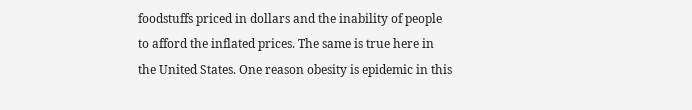foodstuffs priced in dollars and the inability of people to afford the inflated prices. The same is true here in the United States. One reason obesity is epidemic in this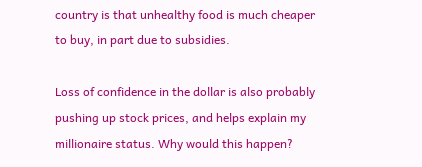country is that unhealthy food is much cheaper to buy, in part due to subsidies.

Loss of confidence in the dollar is also probably pushing up stock prices, and helps explain my millionaire status. Why would this happen?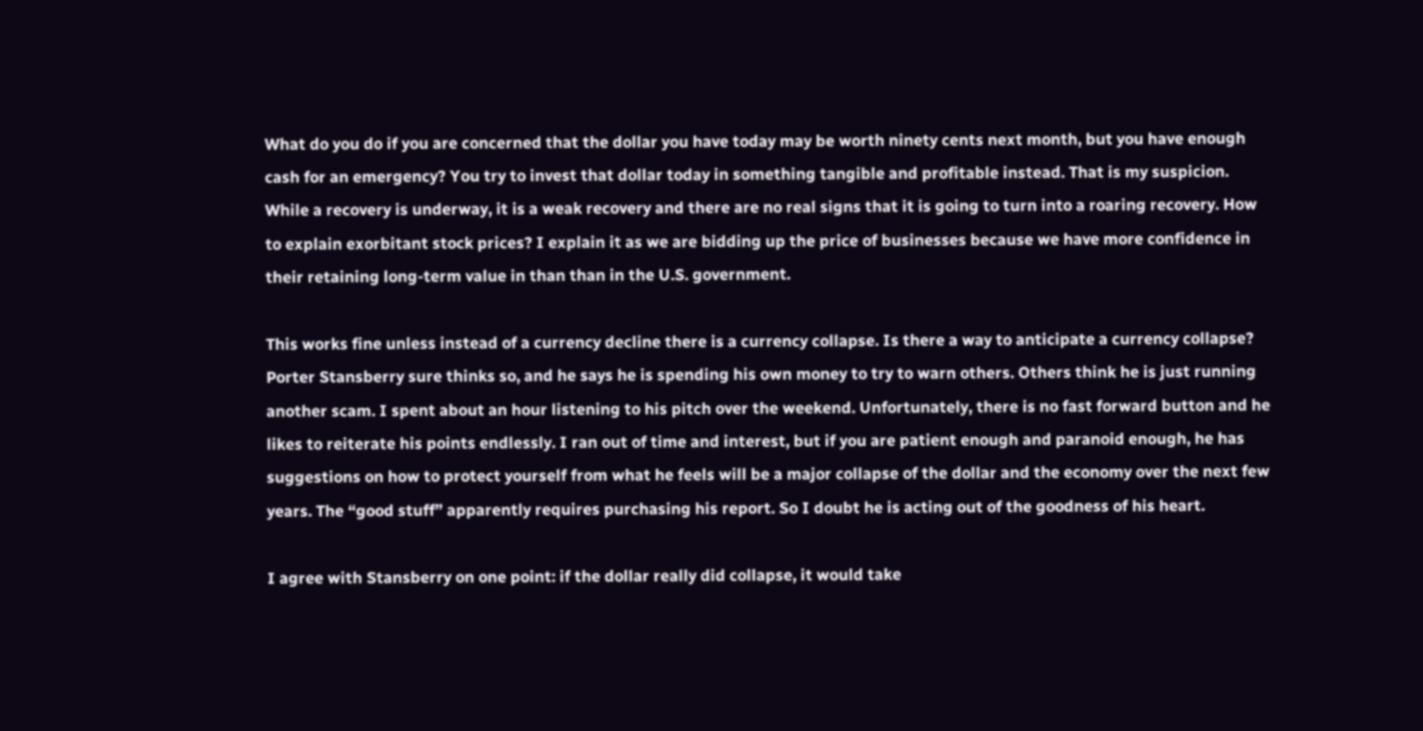What do you do if you are concerned that the dollar you have today may be worth ninety cents next month, but you have enough cash for an emergency? You try to invest that dollar today in something tangible and profitable instead. That is my suspicion. While a recovery is underway, it is a weak recovery and there are no real signs that it is going to turn into a roaring recovery. How to explain exorbitant stock prices? I explain it as we are bidding up the price of businesses because we have more confidence in their retaining long-term value in than than in the U.S. government.

This works fine unless instead of a currency decline there is a currency collapse. Is there a way to anticipate a currency collapse? Porter Stansberry sure thinks so, and he says he is spending his own money to try to warn others. Others think he is just running another scam. I spent about an hour listening to his pitch over the weekend. Unfortunately, there is no fast forward button and he likes to reiterate his points endlessly. I ran out of time and interest, but if you are patient enough and paranoid enough, he has suggestions on how to protect yourself from what he feels will be a major collapse of the dollar and the economy over the next few years. The “good stuff” apparently requires purchasing his report. So I doubt he is acting out of the goodness of his heart.

I agree with Stansberry on one point: if the dollar really did collapse, it would take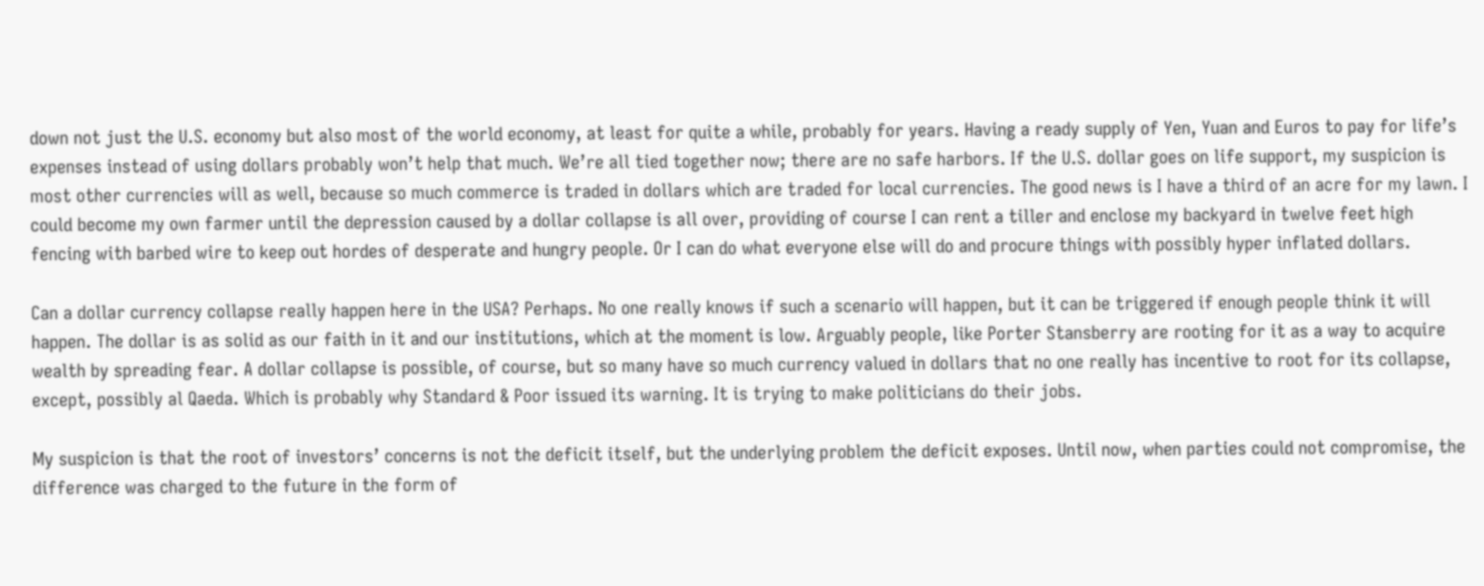down not just the U.S. economy but also most of the world economy, at least for quite a while, probably for years. Having a ready supply of Yen, Yuan and Euros to pay for life’s expenses instead of using dollars probably won’t help that much. We’re all tied together now; there are no safe harbors. If the U.S. dollar goes on life support, my suspicion is most other currencies will as well, because so much commerce is traded in dollars which are traded for local currencies. The good news is I have a third of an acre for my lawn. I could become my own farmer until the depression caused by a dollar collapse is all over, providing of course I can rent a tiller and enclose my backyard in twelve feet high fencing with barbed wire to keep out hordes of desperate and hungry people. Or I can do what everyone else will do and procure things with possibly hyper inflated dollars.

Can a dollar currency collapse really happen here in the USA? Perhaps. No one really knows if such a scenario will happen, but it can be triggered if enough people think it will happen. The dollar is as solid as our faith in it and our institutions, which at the moment is low. Arguably people, like Porter Stansberry are rooting for it as a way to acquire wealth by spreading fear. A dollar collapse is possible, of course, but so many have so much currency valued in dollars that no one really has incentive to root for its collapse, except, possibly al Qaeda. Which is probably why Standard & Poor issued its warning. It is trying to make politicians do their jobs.

My suspicion is that the root of investors’ concerns is not the deficit itself, but the underlying problem the deficit exposes. Until now, when parties could not compromise, the difference was charged to the future in the form of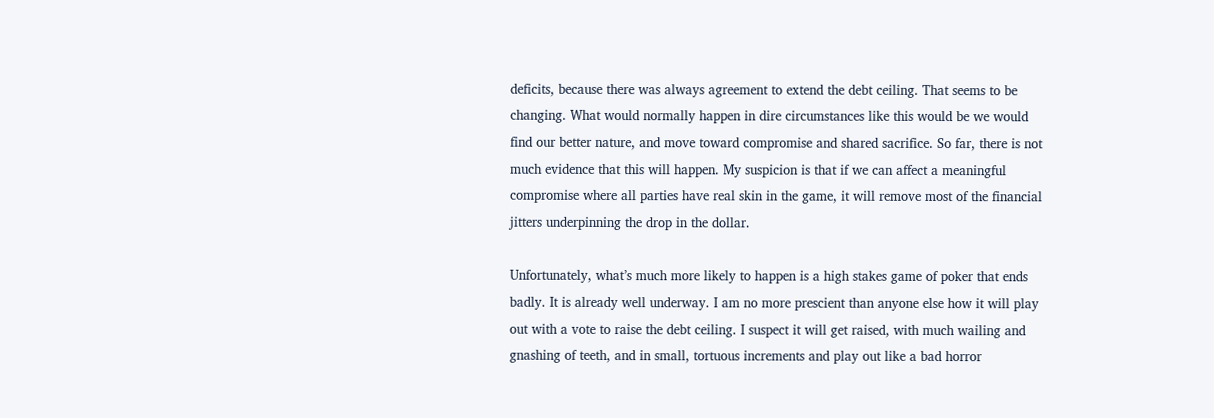deficits, because there was always agreement to extend the debt ceiling. That seems to be changing. What would normally happen in dire circumstances like this would be we would find our better nature, and move toward compromise and shared sacrifice. So far, there is not much evidence that this will happen. My suspicion is that if we can affect a meaningful compromise where all parties have real skin in the game, it will remove most of the financial jitters underpinning the drop in the dollar.

Unfortunately, what’s much more likely to happen is a high stakes game of poker that ends badly. It is already well underway. I am no more prescient than anyone else how it will play out with a vote to raise the debt ceiling. I suspect it will get raised, with much wailing and gnashing of teeth, and in small, tortuous increments and play out like a bad horror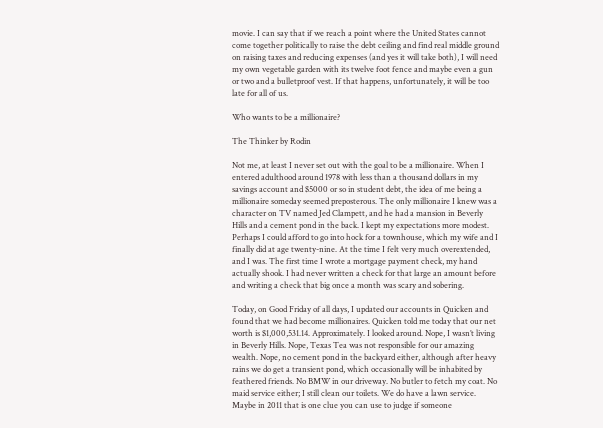movie. I can say that if we reach a point where the United States cannot come together politically to raise the debt ceiling and find real middle ground on raising taxes and reducing expenses (and yes it will take both), I will need my own vegetable garden with its twelve foot fence and maybe even a gun or two and a bulletproof vest. If that happens, unfortunately, it will be too late for all of us.

Who wants to be a millionaire?

The Thinker by Rodin

Not me, at least I never set out with the goal to be a millionaire. When I entered adulthood around 1978 with less than a thousand dollars in my savings account and $5000 or so in student debt, the idea of me being a millionaire someday seemed preposterous. The only millionaire I knew was a character on TV named Jed Clampett, and he had a mansion in Beverly Hills and a cement pond in the back. I kept my expectations more modest. Perhaps I could afford to go into hock for a townhouse, which my wife and I finally did at age twenty-nine. At the time I felt very much overextended, and I was. The first time I wrote a mortgage payment check, my hand actually shook. I had never written a check for that large an amount before and writing a check that big once a month was scary and sobering.

Today, on Good Friday of all days, I updated our accounts in Quicken and found that we had become millionaires. Quicken told me today that our net worth is $1,000,531.14. Approximately. I looked around. Nope, I wasn’t living in Beverly Hills. Nope, Texas Tea was not responsible for our amazing wealth. Nope, no cement pond in the backyard either, although after heavy rains we do get a transient pond, which occasionally will be inhabited by feathered friends. No BMW in our driveway. No butler to fetch my coat. No maid service either; I still clean our toilets. We do have a lawn service. Maybe in 2011 that is one clue you can use to judge if someone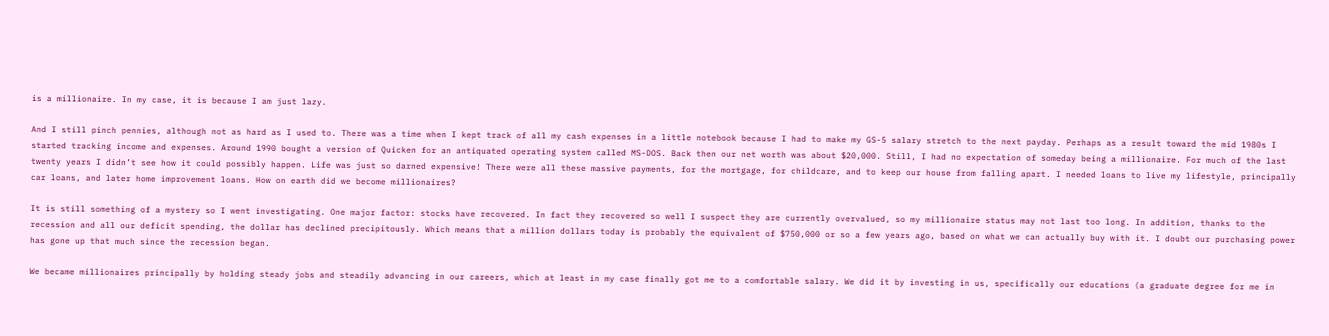is a millionaire. In my case, it is because I am just lazy.

And I still pinch pennies, although not as hard as I used to. There was a time when I kept track of all my cash expenses in a little notebook because I had to make my GS-5 salary stretch to the next payday. Perhaps as a result toward the mid 1980s I started tracking income and expenses. Around 1990 bought a version of Quicken for an antiquated operating system called MS-DOS. Back then our net worth was about $20,000. Still, I had no expectation of someday being a millionaire. For much of the last twenty years I didn’t see how it could possibly happen. Life was just so darned expensive! There were all these massive payments, for the mortgage, for childcare, and to keep our house from falling apart. I needed loans to live my lifestyle, principally car loans, and later home improvement loans. How on earth did we become millionaires?

It is still something of a mystery so I went investigating. One major factor: stocks have recovered. In fact they recovered so well I suspect they are currently overvalued, so my millionaire status may not last too long. In addition, thanks to the recession and all our deficit spending, the dollar has declined precipitously. Which means that a million dollars today is probably the equivalent of $750,000 or so a few years ago, based on what we can actually buy with it. I doubt our purchasing power has gone up that much since the recession began.

We became millionaires principally by holding steady jobs and steadily advancing in our careers, which at least in my case finally got me to a comfortable salary. We did it by investing in us, specifically our educations (a graduate degree for me in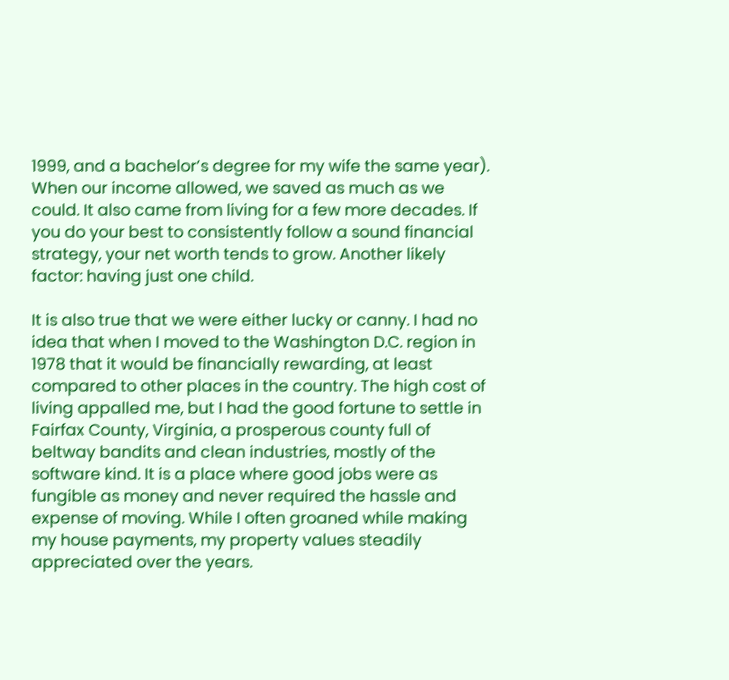1999, and a bachelor’s degree for my wife the same year). When our income allowed, we saved as much as we could. It also came from living for a few more decades. If you do your best to consistently follow a sound financial strategy, your net worth tends to grow. Another likely factor: having just one child.

It is also true that we were either lucky or canny. I had no idea that when I moved to the Washington D.C. region in 1978 that it would be financially rewarding, at least compared to other places in the country. The high cost of living appalled me, but I had the good fortune to settle in Fairfax County, Virginia, a prosperous county full of beltway bandits and clean industries, mostly of the software kind. It is a place where good jobs were as fungible as money and never required the hassle and expense of moving. While I often groaned while making my house payments, my property values steadily appreciated over the years.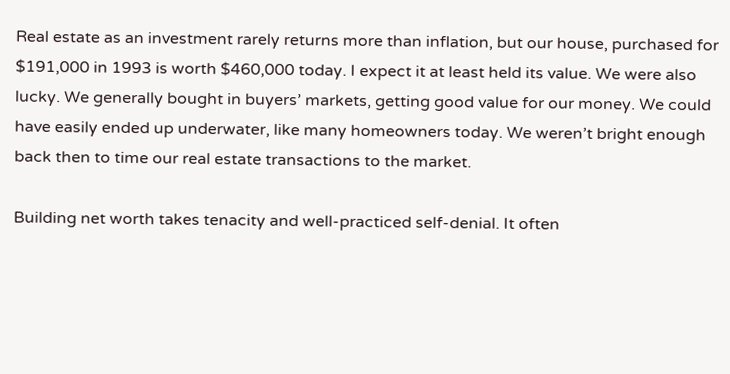Real estate as an investment rarely returns more than inflation, but our house, purchased for $191,000 in 1993 is worth $460,000 today. I expect it at least held its value. We were also lucky. We generally bought in buyers’ markets, getting good value for our money. We could have easily ended up underwater, like many homeowners today. We weren’t bright enough back then to time our real estate transactions to the market.

Building net worth takes tenacity and well-practiced self-denial. It often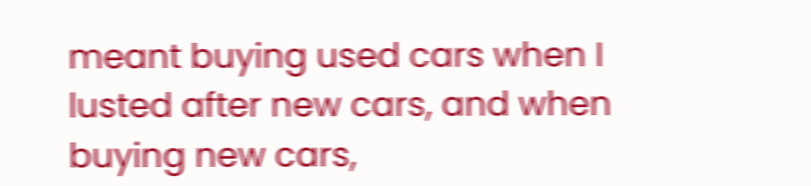meant buying used cars when I lusted after new cars, and when buying new cars,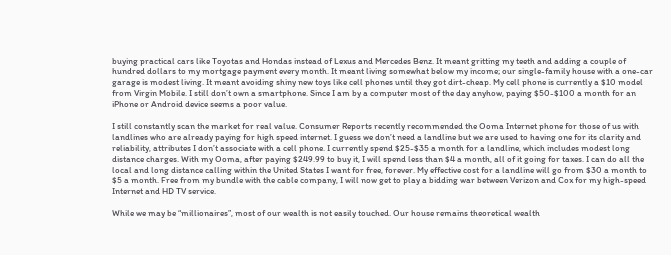buying practical cars like Toyotas and Hondas instead of Lexus and Mercedes Benz. It meant gritting my teeth and adding a couple of hundred dollars to my mortgage payment every month. It meant living somewhat below my income; our single-family house with a one-car garage is modest living. It meant avoiding shiny new toys like cell phones until they got dirt-cheap. My cell phone is currently a $10 model from Virgin Mobile. I still don’t own a smartphone. Since I am by a computer most of the day anyhow, paying $50-$100 a month for an iPhone or Android device seems a poor value.

I still constantly scan the market for real value. Consumer Reports recently recommended the Ooma Internet phone for those of us with landlines who are already paying for high speed internet. I guess we don’t need a landline but we are used to having one for its clarity and reliability, attributes I don’t associate with a cell phone. I currently spend $25-$35 a month for a landline, which includes modest long distance charges. With my Ooma, after paying $249.99 to buy it, I will spend less than $4 a month, all of it going for taxes. I can do all the local and long distance calling within the United States I want for free, forever. My effective cost for a landline will go from $30 a month to $5 a month. Free from my bundle with the cable company, I will now get to play a bidding war between Verizon and Cox for my high-speed Internet and HD TV service.

While we may be “millionaires”, most of our wealth is not easily touched. Our house remains theoretical wealth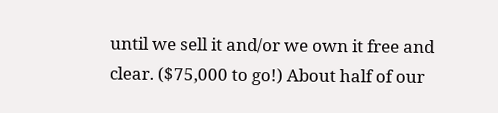until we sell it and/or we own it free and clear. ($75,000 to go!) About half of our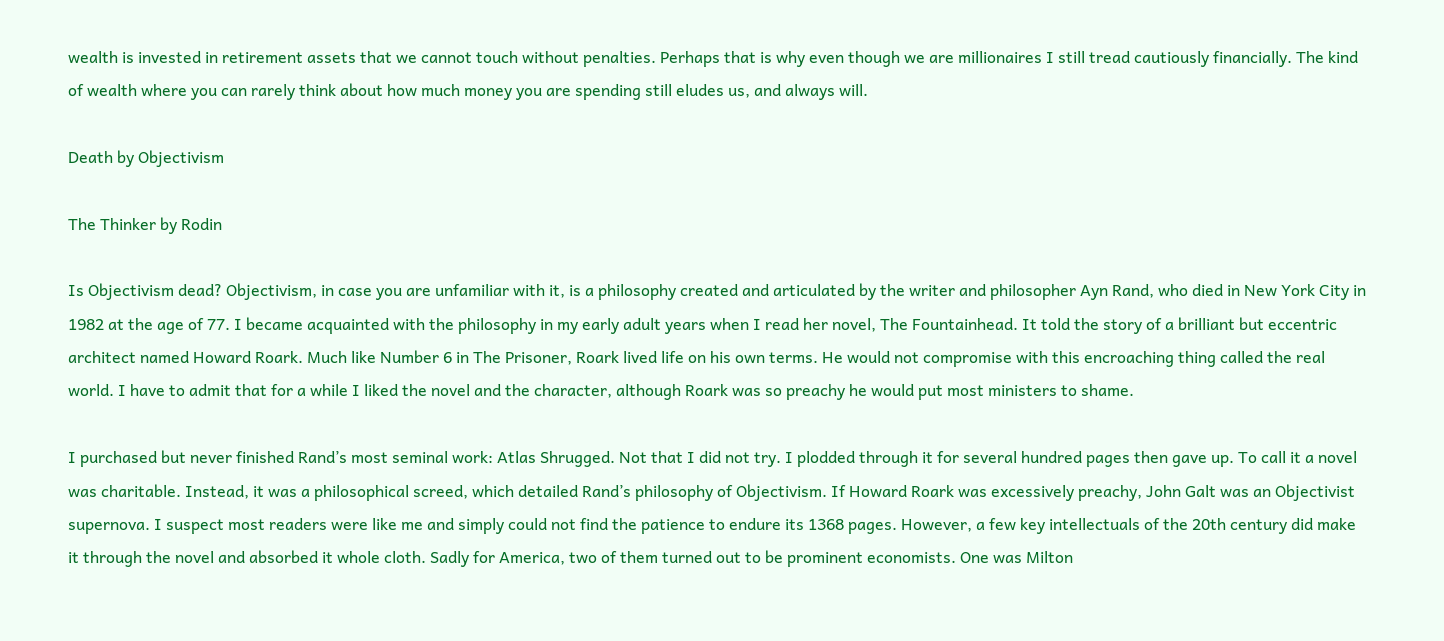wealth is invested in retirement assets that we cannot touch without penalties. Perhaps that is why even though we are millionaires I still tread cautiously financially. The kind of wealth where you can rarely think about how much money you are spending still eludes us, and always will.

Death by Objectivism

The Thinker by Rodin

Is Objectivism dead? Objectivism, in case you are unfamiliar with it, is a philosophy created and articulated by the writer and philosopher Ayn Rand, who died in New York City in 1982 at the age of 77. I became acquainted with the philosophy in my early adult years when I read her novel, The Fountainhead. It told the story of a brilliant but eccentric architect named Howard Roark. Much like Number 6 in The Prisoner, Roark lived life on his own terms. He would not compromise with this encroaching thing called the real world. I have to admit that for a while I liked the novel and the character, although Roark was so preachy he would put most ministers to shame.

I purchased but never finished Rand’s most seminal work: Atlas Shrugged. Not that I did not try. I plodded through it for several hundred pages then gave up. To call it a novel was charitable. Instead, it was a philosophical screed, which detailed Rand’s philosophy of Objectivism. If Howard Roark was excessively preachy, John Galt was an Objectivist supernova. I suspect most readers were like me and simply could not find the patience to endure its 1368 pages. However, a few key intellectuals of the 20th century did make it through the novel and absorbed it whole cloth. Sadly for America, two of them turned out to be prominent economists. One was Milton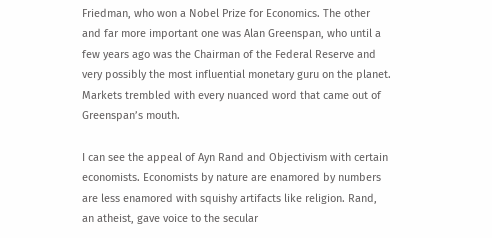Friedman, who won a Nobel Prize for Economics. The other and far more important one was Alan Greenspan, who until a few years ago was the Chairman of the Federal Reserve and very possibly the most influential monetary guru on the planet. Markets trembled with every nuanced word that came out of Greenspan’s mouth.

I can see the appeal of Ayn Rand and Objectivism with certain economists. Economists by nature are enamored by numbers are less enamored with squishy artifacts like religion. Rand, an atheist, gave voice to the secular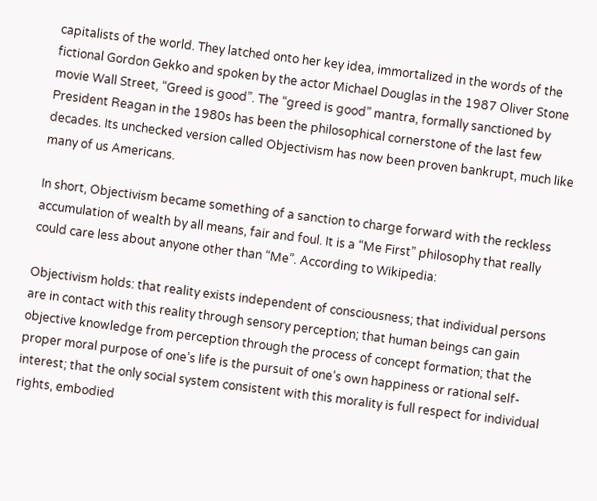capitalists of the world. They latched onto her key idea, immortalized in the words of the fictional Gordon Gekko and spoken by the actor Michael Douglas in the 1987 Oliver Stone movie Wall Street, “Greed is good”. The “greed is good” mantra, formally sanctioned by President Reagan in the 1980s has been the philosophical cornerstone of the last few decades. Its unchecked version called Objectivism has now been proven bankrupt, much like many of us Americans.

In short, Objectivism became something of a sanction to charge forward with the reckless accumulation of wealth by all means, fair and foul. It is a “Me First” philosophy that really could care less about anyone other than “Me”. According to Wikipedia:

Objectivism holds: that reality exists independent of consciousness; that individual persons are in contact with this reality through sensory perception; that human beings can gain objective knowledge from perception through the process of concept formation; that the proper moral purpose of one’s life is the pursuit of one’s own happiness or rational self-interest; that the only social system consistent with this morality is full respect for individual rights, embodied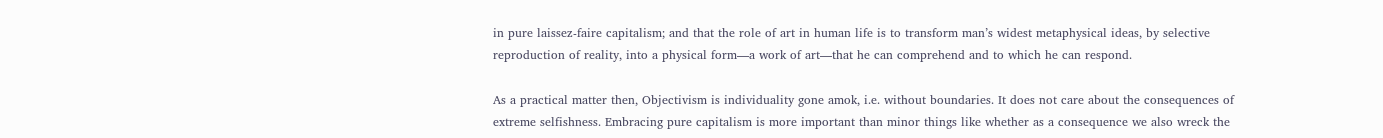in pure laissez-faire capitalism; and that the role of art in human life is to transform man’s widest metaphysical ideas, by selective reproduction of reality, into a physical form—a work of art—that he can comprehend and to which he can respond.

As a practical matter then, Objectivism is individuality gone amok, i.e. without boundaries. It does not care about the consequences of extreme selfishness. Embracing pure capitalism is more important than minor things like whether as a consequence we also wreck the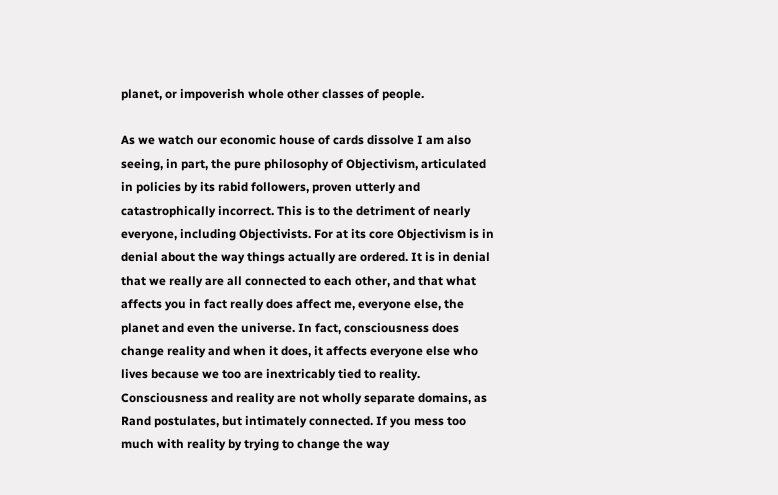planet, or impoverish whole other classes of people.

As we watch our economic house of cards dissolve I am also seeing, in part, the pure philosophy of Objectivism, articulated in policies by its rabid followers, proven utterly and catastrophically incorrect. This is to the detriment of nearly everyone, including Objectivists. For at its core Objectivism is in denial about the way things actually are ordered. It is in denial that we really are all connected to each other, and that what affects you in fact really does affect me, everyone else, the planet and even the universe. In fact, consciousness does change reality and when it does, it affects everyone else who lives because we too are inextricably tied to reality. Consciousness and reality are not wholly separate domains, as Rand postulates, but intimately connected. If you mess too much with reality by trying to change the way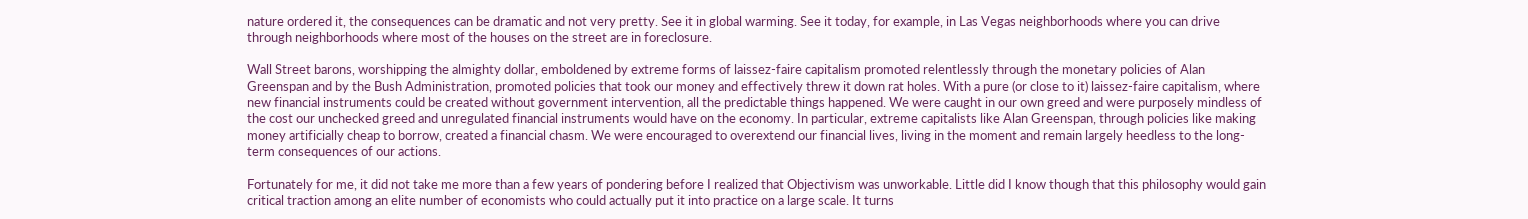nature ordered it, the consequences can be dramatic and not very pretty. See it in global warming. See it today, for example, in Las Vegas neighborhoods where you can drive through neighborhoods where most of the houses on the street are in foreclosure.

Wall Street barons, worshipping the almighty dollar, emboldened by extreme forms of laissez-faire capitalism promoted relentlessly through the monetary policies of Alan Greenspan and by the Bush Administration, promoted policies that took our money and effectively threw it down rat holes. With a pure (or close to it) laissez-faire capitalism, where new financial instruments could be created without government intervention, all the predictable things happened. We were caught in our own greed and were purposely mindless of the cost our unchecked greed and unregulated financial instruments would have on the economy. In particular, extreme capitalists like Alan Greenspan, through policies like making money artificially cheap to borrow, created a financial chasm. We were encouraged to overextend our financial lives, living in the moment and remain largely heedless to the long-term consequences of our actions.

Fortunately for me, it did not take me more than a few years of pondering before I realized that Objectivism was unworkable. Little did I know though that this philosophy would gain critical traction among an elite number of economists who could actually put it into practice on a large scale. It turns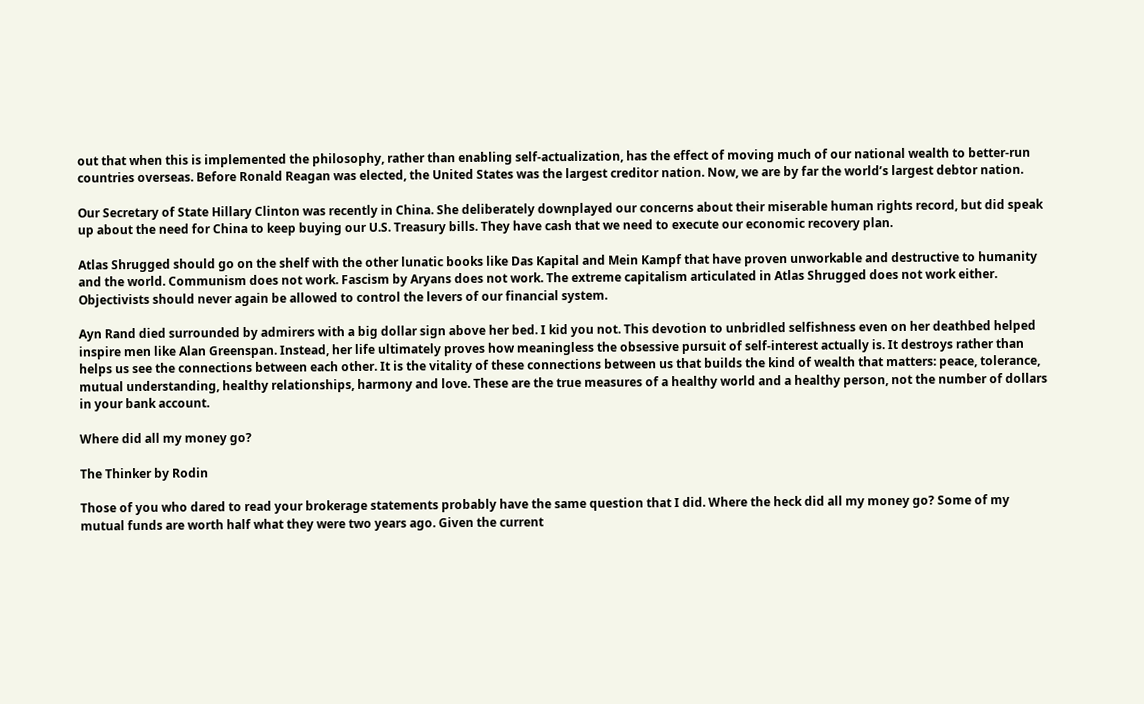out that when this is implemented the philosophy, rather than enabling self-actualization, has the effect of moving much of our national wealth to better-run countries overseas. Before Ronald Reagan was elected, the United States was the largest creditor nation. Now, we are by far the world’s largest debtor nation.

Our Secretary of State Hillary Clinton was recently in China. She deliberately downplayed our concerns about their miserable human rights record, but did speak up about the need for China to keep buying our U.S. Treasury bills. They have cash that we need to execute our economic recovery plan.

Atlas Shrugged should go on the shelf with the other lunatic books like Das Kapital and Mein Kampf that have proven unworkable and destructive to humanity and the world. Communism does not work. Fascism by Aryans does not work. The extreme capitalism articulated in Atlas Shrugged does not work either. Objectivists should never again be allowed to control the levers of our financial system.

Ayn Rand died surrounded by admirers with a big dollar sign above her bed. I kid you not. This devotion to unbridled selfishness even on her deathbed helped inspire men like Alan Greenspan. Instead, her life ultimately proves how meaningless the obsessive pursuit of self-interest actually is. It destroys rather than helps us see the connections between each other. It is the vitality of these connections between us that builds the kind of wealth that matters: peace, tolerance, mutual understanding, healthy relationships, harmony and love. These are the true measures of a healthy world and a healthy person, not the number of dollars in your bank account.

Where did all my money go?

The Thinker by Rodin

Those of you who dared to read your brokerage statements probably have the same question that I did. Where the heck did all my money go? Some of my mutual funds are worth half what they were two years ago. Given the current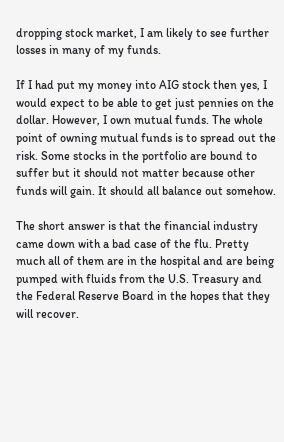dropping stock market, I am likely to see further losses in many of my funds.

If I had put my money into AIG stock then yes, I would expect to be able to get just pennies on the dollar. However, I own mutual funds. The whole point of owning mutual funds is to spread out the risk. Some stocks in the portfolio are bound to suffer but it should not matter because other funds will gain. It should all balance out somehow.

The short answer is that the financial industry came down with a bad case of the flu. Pretty much all of them are in the hospital and are being pumped with fluids from the U.S. Treasury and the Federal Reserve Board in the hopes that they will recover.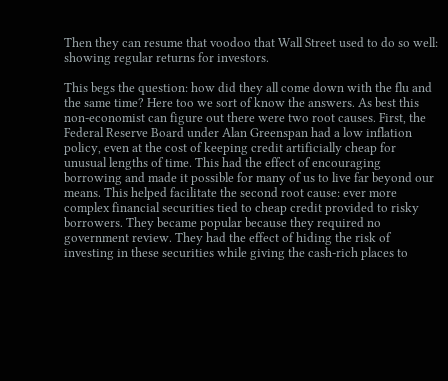Then they can resume that voodoo that Wall Street used to do so well: showing regular returns for investors.

This begs the question: how did they all come down with the flu and the same time? Here too we sort of know the answers. As best this non-economist can figure out there were two root causes. First, the Federal Reserve Board under Alan Greenspan had a low inflation policy, even at the cost of keeping credit artificially cheap for unusual lengths of time. This had the effect of encouraging borrowing and made it possible for many of us to live far beyond our means. This helped facilitate the second root cause: ever more complex financial securities tied to cheap credit provided to risky borrowers. They became popular because they required no government review. They had the effect of hiding the risk of investing in these securities while giving the cash-rich places to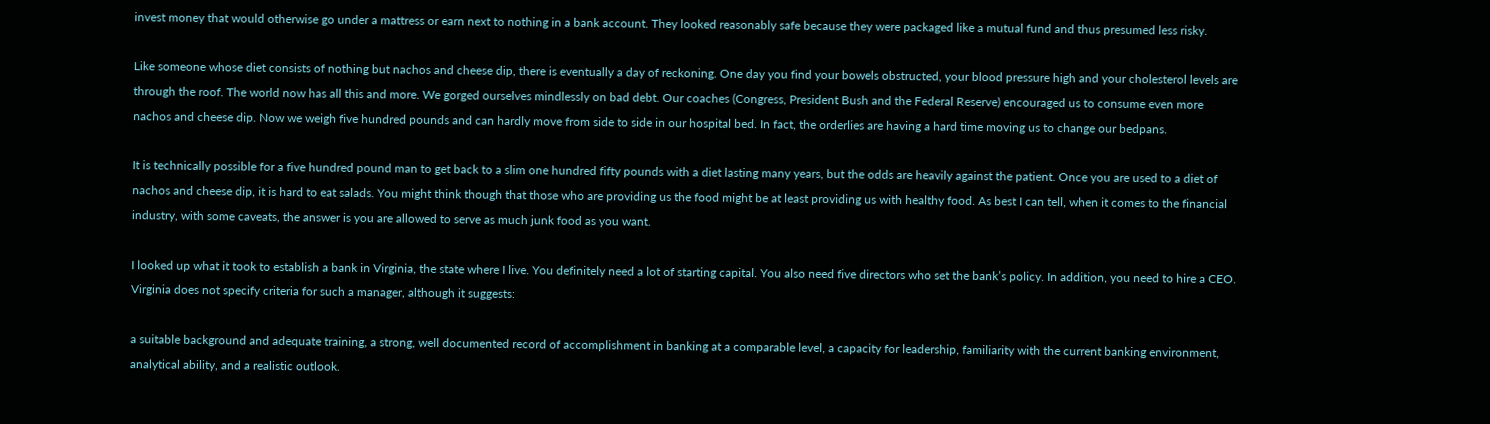invest money that would otherwise go under a mattress or earn next to nothing in a bank account. They looked reasonably safe because they were packaged like a mutual fund and thus presumed less risky.

Like someone whose diet consists of nothing but nachos and cheese dip, there is eventually a day of reckoning. One day you find your bowels obstructed, your blood pressure high and your cholesterol levels are through the roof. The world now has all this and more. We gorged ourselves mindlessly on bad debt. Our coaches (Congress, President Bush and the Federal Reserve) encouraged us to consume even more nachos and cheese dip. Now we weigh five hundred pounds and can hardly move from side to side in our hospital bed. In fact, the orderlies are having a hard time moving us to change our bedpans.

It is technically possible for a five hundred pound man to get back to a slim one hundred fifty pounds with a diet lasting many years, but the odds are heavily against the patient. Once you are used to a diet of nachos and cheese dip, it is hard to eat salads. You might think though that those who are providing us the food might be at least providing us with healthy food. As best I can tell, when it comes to the financial industry, with some caveats, the answer is you are allowed to serve as much junk food as you want.

I looked up what it took to establish a bank in Virginia, the state where I live. You definitely need a lot of starting capital. You also need five directors who set the bank’s policy. In addition, you need to hire a CEO. Virginia does not specify criteria for such a manager, although it suggests:

a suitable background and adequate training, a strong, well documented record of accomplishment in banking at a comparable level, a capacity for leadership, familiarity with the current banking environment, analytical ability, and a realistic outlook.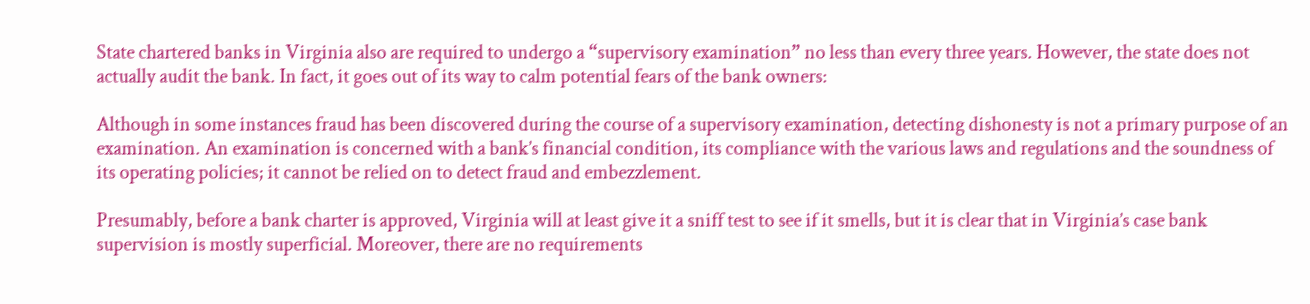State chartered banks in Virginia also are required to undergo a “supervisory examination” no less than every three years. However, the state does not actually audit the bank. In fact, it goes out of its way to calm potential fears of the bank owners:

Although in some instances fraud has been discovered during the course of a supervisory examination, detecting dishonesty is not a primary purpose of an examination. An examination is concerned with a bank’s financial condition, its compliance with the various laws and regulations and the soundness of its operating policies; it cannot be relied on to detect fraud and embezzlement.

Presumably, before a bank charter is approved, Virginia will at least give it a sniff test to see if it smells, but it is clear that in Virginia’s case bank supervision is mostly superficial. Moreover, there are no requirements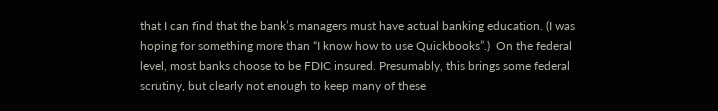that I can find that the bank’s managers must have actual banking education. (I was hoping for something more than “I know how to use Quickbooks”.)  On the federal level, most banks choose to be FDIC insured. Presumably, this brings some federal scrutiny, but clearly not enough to keep many of these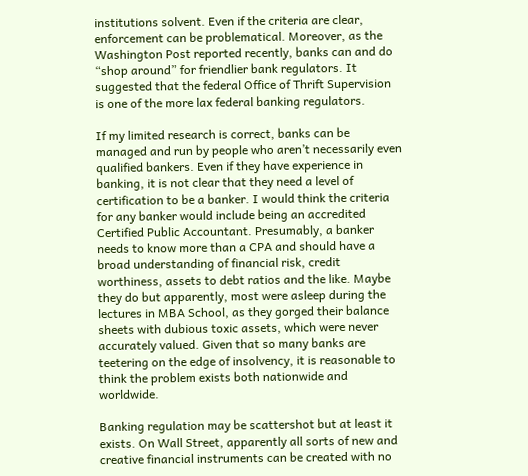institutions solvent. Even if the criteria are clear, enforcement can be problematical. Moreover, as the Washington Post reported recently, banks can and do “shop around” for friendlier bank regulators. It suggested that the federal Office of Thrift Supervision is one of the more lax federal banking regulators.

If my limited research is correct, banks can be managed and run by people who aren’t necessarily even qualified bankers. Even if they have experience in banking, it is not clear that they need a level of certification to be a banker. I would think the criteria for any banker would include being an accredited Certified Public Accountant. Presumably, a banker needs to know more than a CPA and should have a broad understanding of financial risk, credit worthiness, assets to debt ratios and the like. Maybe they do but apparently, most were asleep during the lectures in MBA School, as they gorged their balance sheets with dubious toxic assets, which were never accurately valued. Given that so many banks are teetering on the edge of insolvency, it is reasonable to think the problem exists both nationwide and worldwide.

Banking regulation may be scattershot but at least it exists. On Wall Street, apparently all sorts of new and creative financial instruments can be created with no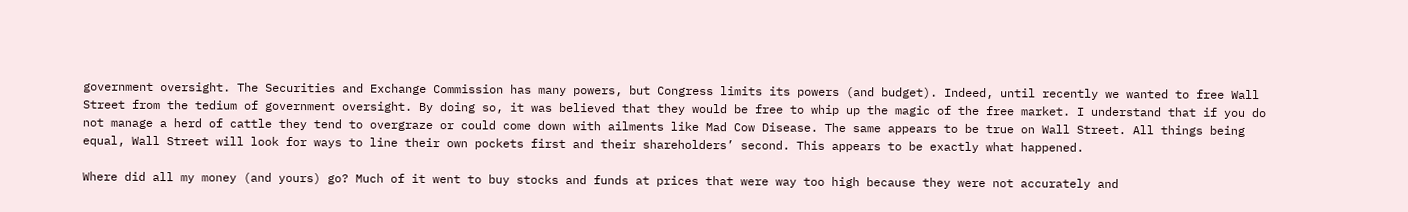government oversight. The Securities and Exchange Commission has many powers, but Congress limits its powers (and budget). Indeed, until recently we wanted to free Wall Street from the tedium of government oversight. By doing so, it was believed that they would be free to whip up the magic of the free market. I understand that if you do not manage a herd of cattle they tend to overgraze or could come down with ailments like Mad Cow Disease. The same appears to be true on Wall Street. All things being equal, Wall Street will look for ways to line their own pockets first and their shareholders’ second. This appears to be exactly what happened.

Where did all my money (and yours) go? Much of it went to buy stocks and funds at prices that were way too high because they were not accurately and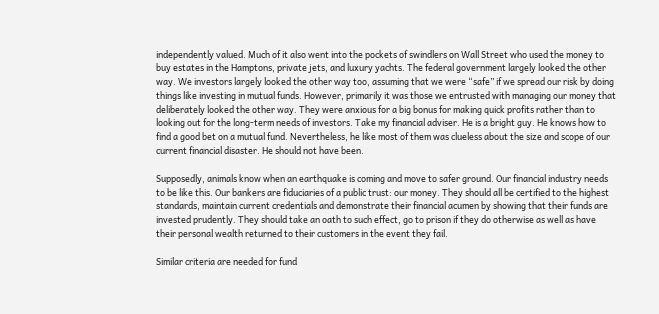independently valued. Much of it also went into the pockets of swindlers on Wall Street who used the money to buy estates in the Hamptons, private jets, and luxury yachts. The federal government largely looked the other way. We investors largely looked the other way too, assuming that we were “safe” if we spread our risk by doing things like investing in mutual funds. However, primarily it was those we entrusted with managing our money that deliberately looked the other way. They were anxious for a big bonus for making quick profits rather than to looking out for the long-term needs of investors. Take my financial adviser. He is a bright guy. He knows how to find a good bet on a mutual fund. Nevertheless, he like most of them was clueless about the size and scope of our current financial disaster. He should not have been.

Supposedly, animals know when an earthquake is coming and move to safer ground. Our financial industry needs to be like this. Our bankers are fiduciaries of a public trust: our money. They should all be certified to the highest standards, maintain current credentials and demonstrate their financial acumen by showing that their funds are invested prudently. They should take an oath to such effect, go to prison if they do otherwise as well as have their personal wealth returned to their customers in the event they fail.

Similar criteria are needed for fund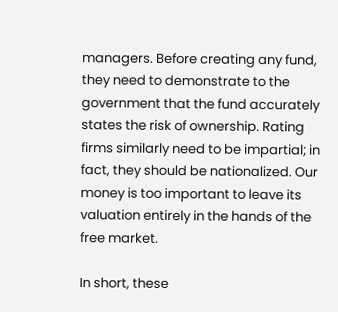managers. Before creating any fund, they need to demonstrate to the government that the fund accurately states the risk of ownership. Rating firms similarly need to be impartial; in fact, they should be nationalized. Our money is too important to leave its valuation entirely in the hands of the free market.

In short, these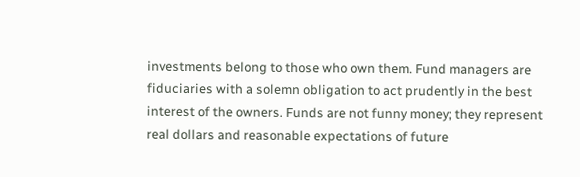investments belong to those who own them. Fund managers are fiduciaries with a solemn obligation to act prudently in the best interest of the owners. Funds are not funny money; they represent real dollars and reasonable expectations of future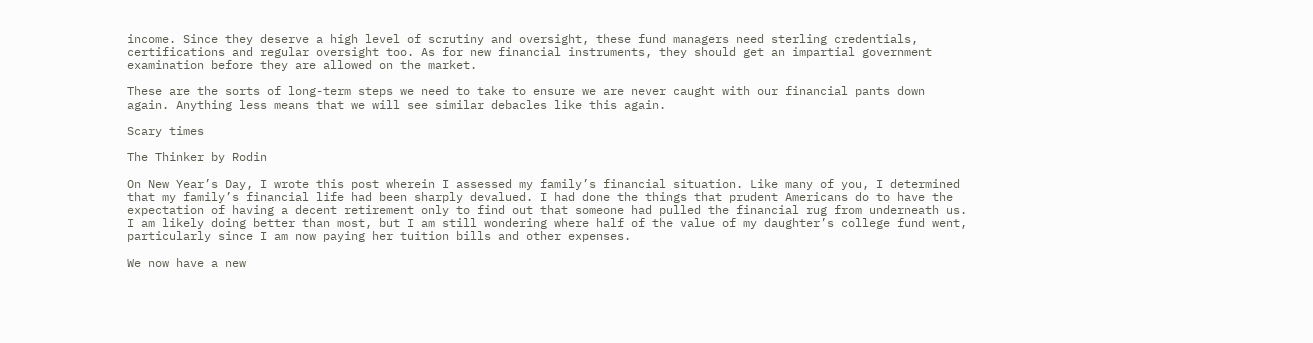income. Since they deserve a high level of scrutiny and oversight, these fund managers need sterling credentials, certifications and regular oversight too. As for new financial instruments, they should get an impartial government examination before they are allowed on the market.

These are the sorts of long-term steps we need to take to ensure we are never caught with our financial pants down again. Anything less means that we will see similar debacles like this again.

Scary times

The Thinker by Rodin

On New Year’s Day, I wrote this post wherein I assessed my family’s financial situation. Like many of you, I determined that my family’s financial life had been sharply devalued. I had done the things that prudent Americans do to have the expectation of having a decent retirement only to find out that someone had pulled the financial rug from underneath us. I am likely doing better than most, but I am still wondering where half of the value of my daughter’s college fund went, particularly since I am now paying her tuition bills and other expenses.

We now have a new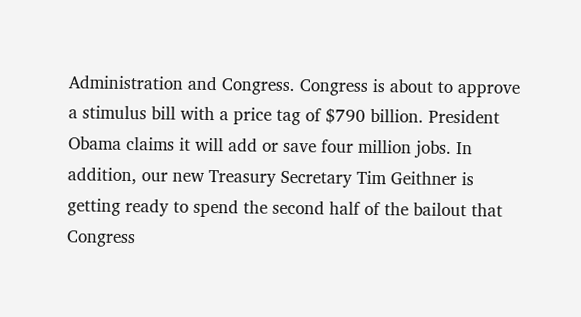Administration and Congress. Congress is about to approve a stimulus bill with a price tag of $790 billion. President Obama claims it will add or save four million jobs. In addition, our new Treasury Secretary Tim Geithner is getting ready to spend the second half of the bailout that Congress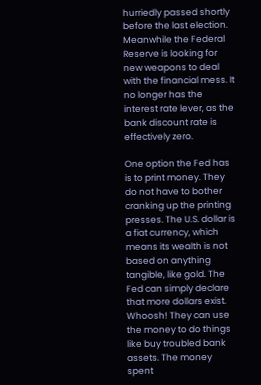hurriedly passed shortly before the last election. Meanwhile the Federal Reserve is looking for new weapons to deal with the financial mess. It no longer has the interest rate lever, as the bank discount rate is effectively zero.

One option the Fed has is to print money. They do not have to bother cranking up the printing presses. The U.S. dollar is a fiat currency, which means its wealth is not based on anything tangible, like gold. The Fed can simply declare that more dollars exist. Whoosh! They can use the money to do things like buy troubled bank assets. The money spent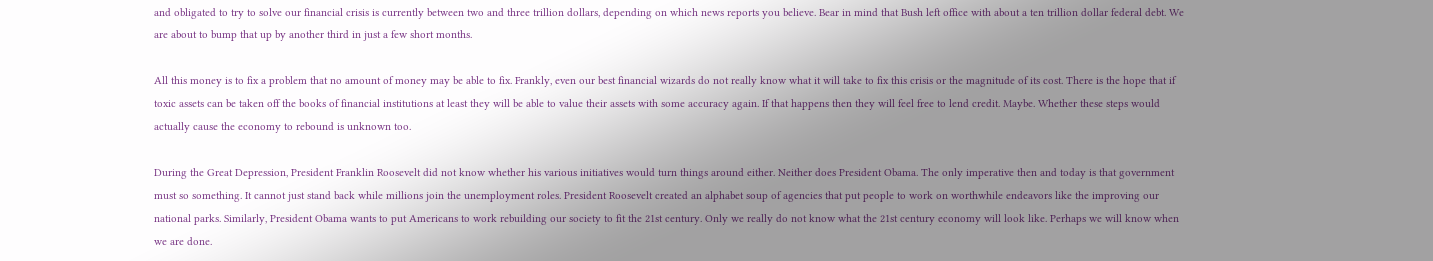and obligated to try to solve our financial crisis is currently between two and three trillion dollars, depending on which news reports you believe. Bear in mind that Bush left office with about a ten trillion dollar federal debt. We are about to bump that up by another third in just a few short months.

All this money is to fix a problem that no amount of money may be able to fix. Frankly, even our best financial wizards do not really know what it will take to fix this crisis or the magnitude of its cost. There is the hope that if toxic assets can be taken off the books of financial institutions at least they will be able to value their assets with some accuracy again. If that happens then they will feel free to lend credit. Maybe. Whether these steps would actually cause the economy to rebound is unknown too.

During the Great Depression, President Franklin Roosevelt did not know whether his various initiatives would turn things around either. Neither does President Obama. The only imperative then and today is that government must so something. It cannot just stand back while millions join the unemployment roles. President Roosevelt created an alphabet soup of agencies that put people to work on worthwhile endeavors like the improving our national parks. Similarly, President Obama wants to put Americans to work rebuilding our society to fit the 21st century. Only we really do not know what the 21st century economy will look like. Perhaps we will know when we are done.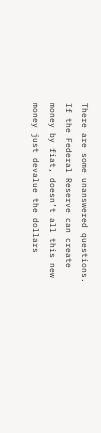There are some unanswered questions. If the Federal Reserve can create money by fiat, doesn’t all this new money just devalue the dollars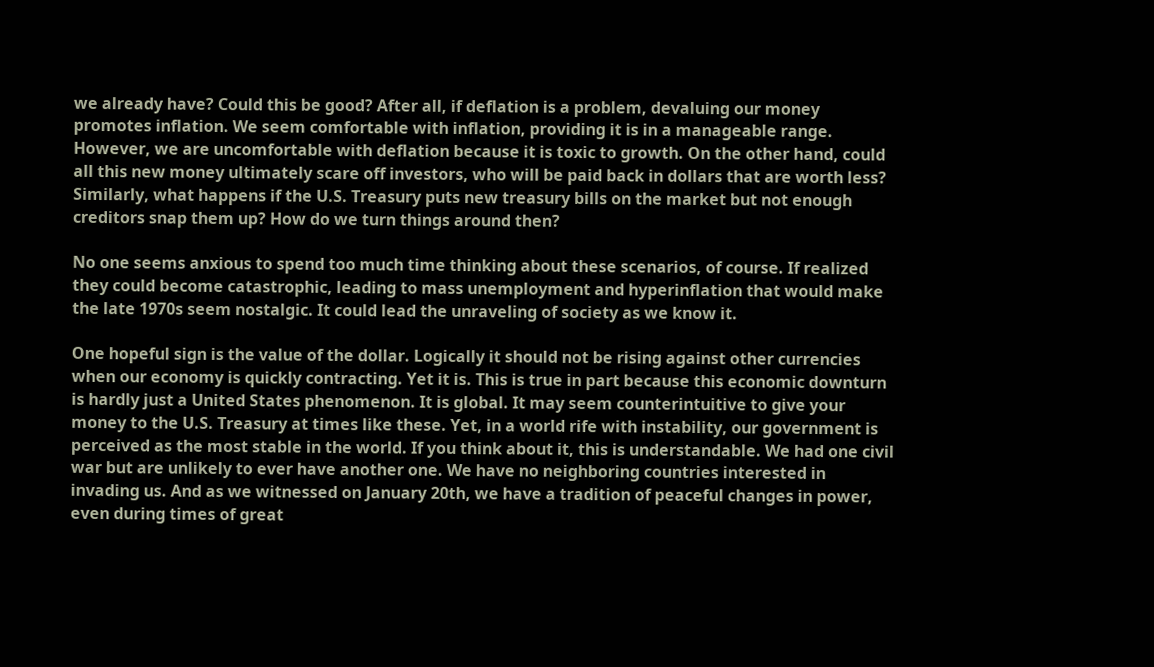we already have? Could this be good? After all, if deflation is a problem, devaluing our money promotes inflation. We seem comfortable with inflation, providing it is in a manageable range. However, we are uncomfortable with deflation because it is toxic to growth. On the other hand, could all this new money ultimately scare off investors, who will be paid back in dollars that are worth less? Similarly, what happens if the U.S. Treasury puts new treasury bills on the market but not enough creditors snap them up? How do we turn things around then?

No one seems anxious to spend too much time thinking about these scenarios, of course. If realized they could become catastrophic, leading to mass unemployment and hyperinflation that would make the late 1970s seem nostalgic. It could lead the unraveling of society as we know it.

One hopeful sign is the value of the dollar. Logically it should not be rising against other currencies when our economy is quickly contracting. Yet it is. This is true in part because this economic downturn is hardly just a United States phenomenon. It is global. It may seem counterintuitive to give your money to the U.S. Treasury at times like these. Yet, in a world rife with instability, our government is perceived as the most stable in the world. If you think about it, this is understandable. We had one civil war but are unlikely to ever have another one. We have no neighboring countries interested in invading us. And as we witnessed on January 20th, we have a tradition of peaceful changes in power, even during times of great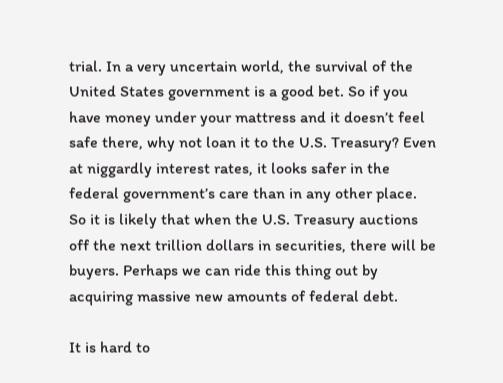trial. In a very uncertain world, the survival of the United States government is a good bet. So if you have money under your mattress and it doesn’t feel safe there, why not loan it to the U.S. Treasury? Even at niggardly interest rates, it looks safer in the federal government’s care than in any other place. So it is likely that when the U.S. Treasury auctions off the next trillion dollars in securities, there will be buyers. Perhaps we can ride this thing out by acquiring massive new amounts of federal debt.

It is hard to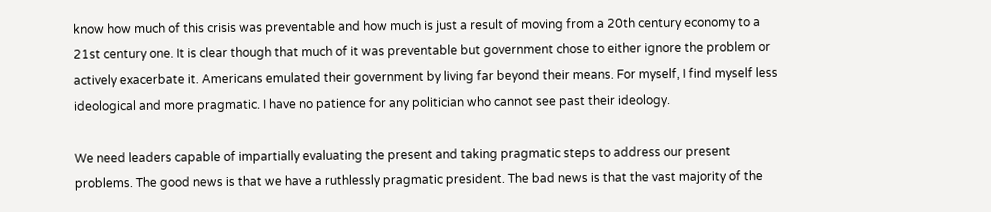know how much of this crisis was preventable and how much is just a result of moving from a 20th century economy to a 21st century one. It is clear though that much of it was preventable but government chose to either ignore the problem or actively exacerbate it. Americans emulated their government by living far beyond their means. For myself, I find myself less ideological and more pragmatic. I have no patience for any politician who cannot see past their ideology.

We need leaders capable of impartially evaluating the present and taking pragmatic steps to address our present problems. The good news is that we have a ruthlessly pragmatic president. The bad news is that the vast majority of the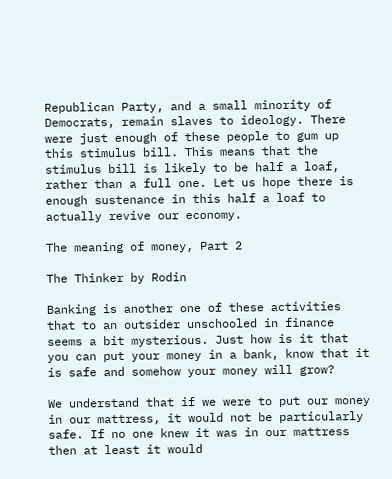Republican Party, and a small minority of Democrats, remain slaves to ideology. There were just enough of these people to gum up this stimulus bill. This means that the stimulus bill is likely to be half a loaf, rather than a full one. Let us hope there is enough sustenance in this half a loaf to actually revive our economy.

The meaning of money, Part 2

The Thinker by Rodin

Banking is another one of these activities that to an outsider unschooled in finance seems a bit mysterious. Just how is it that you can put your money in a bank, know that it is safe and somehow your money will grow?

We understand that if we were to put our money in our mattress, it would not be particularly safe. If no one knew it was in our mattress then at least it would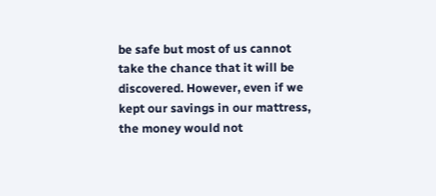be safe but most of us cannot take the chance that it will be discovered. However, even if we kept our savings in our mattress, the money would not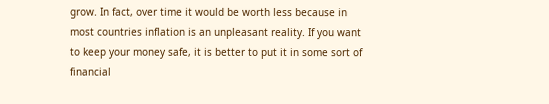grow. In fact, over time it would be worth less because in most countries inflation is an unpleasant reality. If you want to keep your money safe, it is better to put it in some sort of financial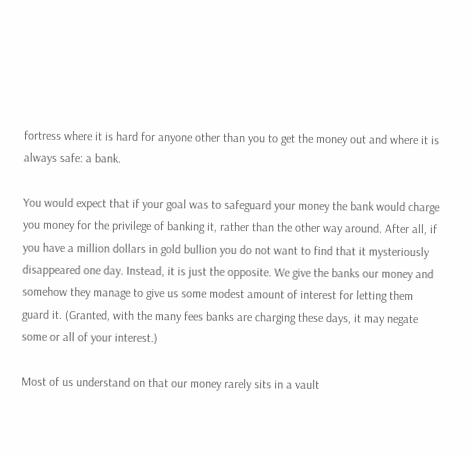fortress where it is hard for anyone other than you to get the money out and where it is always safe: a bank.

You would expect that if your goal was to safeguard your money the bank would charge you money for the privilege of banking it, rather than the other way around. After all, if you have a million dollars in gold bullion you do not want to find that it mysteriously disappeared one day. Instead, it is just the opposite. We give the banks our money and somehow they manage to give us some modest amount of interest for letting them guard it. (Granted, with the many fees banks are charging these days, it may negate some or all of your interest.)

Most of us understand on that our money rarely sits in a vault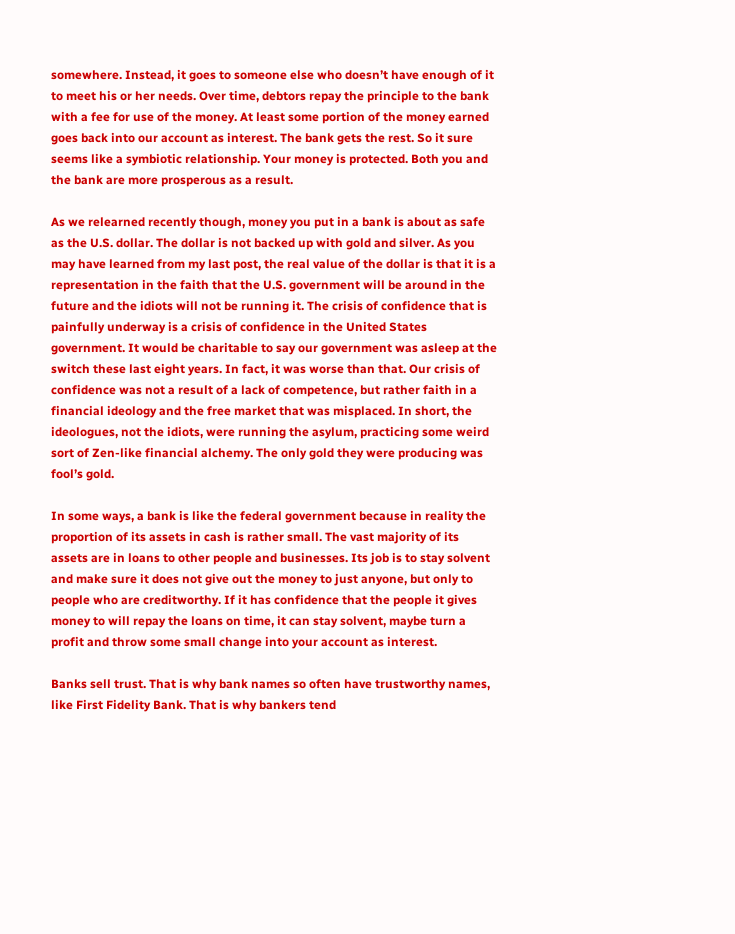somewhere. Instead, it goes to someone else who doesn’t have enough of it to meet his or her needs. Over time, debtors repay the principle to the bank with a fee for use of the money. At least some portion of the money earned goes back into our account as interest. The bank gets the rest. So it sure seems like a symbiotic relationship. Your money is protected. Both you and the bank are more prosperous as a result.

As we relearned recently though, money you put in a bank is about as safe as the U.S. dollar. The dollar is not backed up with gold and silver. As you may have learned from my last post, the real value of the dollar is that it is a representation in the faith that the U.S. government will be around in the future and the idiots will not be running it. The crisis of confidence that is painfully underway is a crisis of confidence in the United States government. It would be charitable to say our government was asleep at the switch these last eight years. In fact, it was worse than that. Our crisis of confidence was not a result of a lack of competence, but rather faith in a financial ideology and the free market that was misplaced. In short, the ideologues, not the idiots, were running the asylum, practicing some weird sort of Zen-like financial alchemy. The only gold they were producing was fool’s gold.

In some ways, a bank is like the federal government because in reality the proportion of its assets in cash is rather small. The vast majority of its assets are in loans to other people and businesses. Its job is to stay solvent and make sure it does not give out the money to just anyone, but only to people who are creditworthy. If it has confidence that the people it gives money to will repay the loans on time, it can stay solvent, maybe turn a profit and throw some small change into your account as interest.

Banks sell trust. That is why bank names so often have trustworthy names, like First Fidelity Bank. That is why bankers tend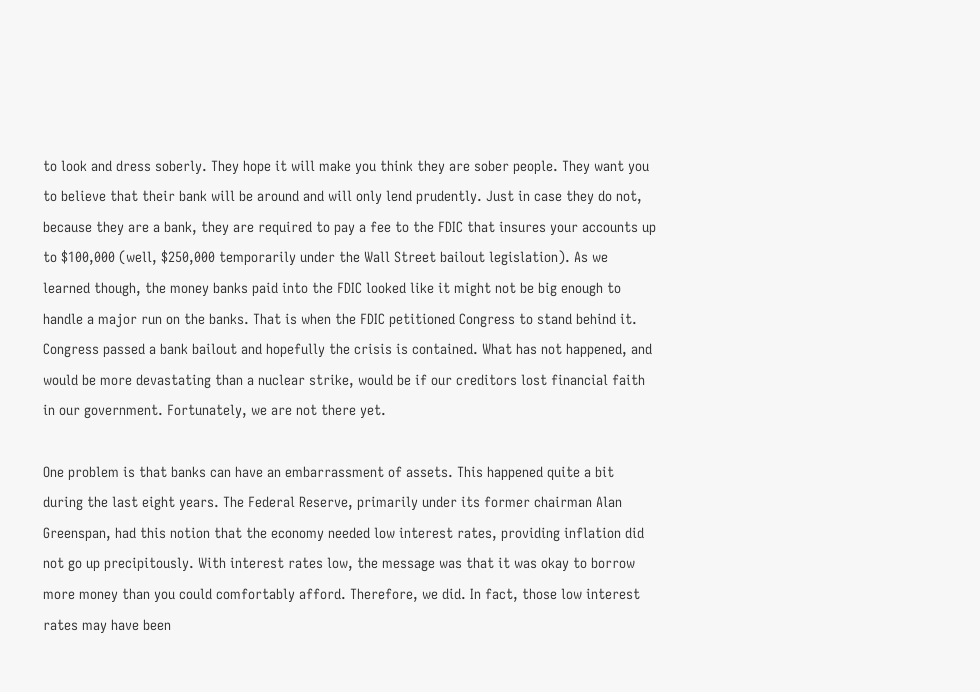to look and dress soberly. They hope it will make you think they are sober people. They want you to believe that their bank will be around and will only lend prudently. Just in case they do not, because they are a bank, they are required to pay a fee to the FDIC that insures your accounts up to $100,000 (well, $250,000 temporarily under the Wall Street bailout legislation). As we learned though, the money banks paid into the FDIC looked like it might not be big enough to handle a major run on the banks. That is when the FDIC petitioned Congress to stand behind it. Congress passed a bank bailout and hopefully the crisis is contained. What has not happened, and would be more devastating than a nuclear strike, would be if our creditors lost financial faith in our government. Fortunately, we are not there yet.

One problem is that banks can have an embarrassment of assets. This happened quite a bit during the last eight years. The Federal Reserve, primarily under its former chairman Alan Greenspan, had this notion that the economy needed low interest rates, providing inflation did not go up precipitously. With interest rates low, the message was that it was okay to borrow more money than you could comfortably afford. Therefore, we did. In fact, those low interest rates may have been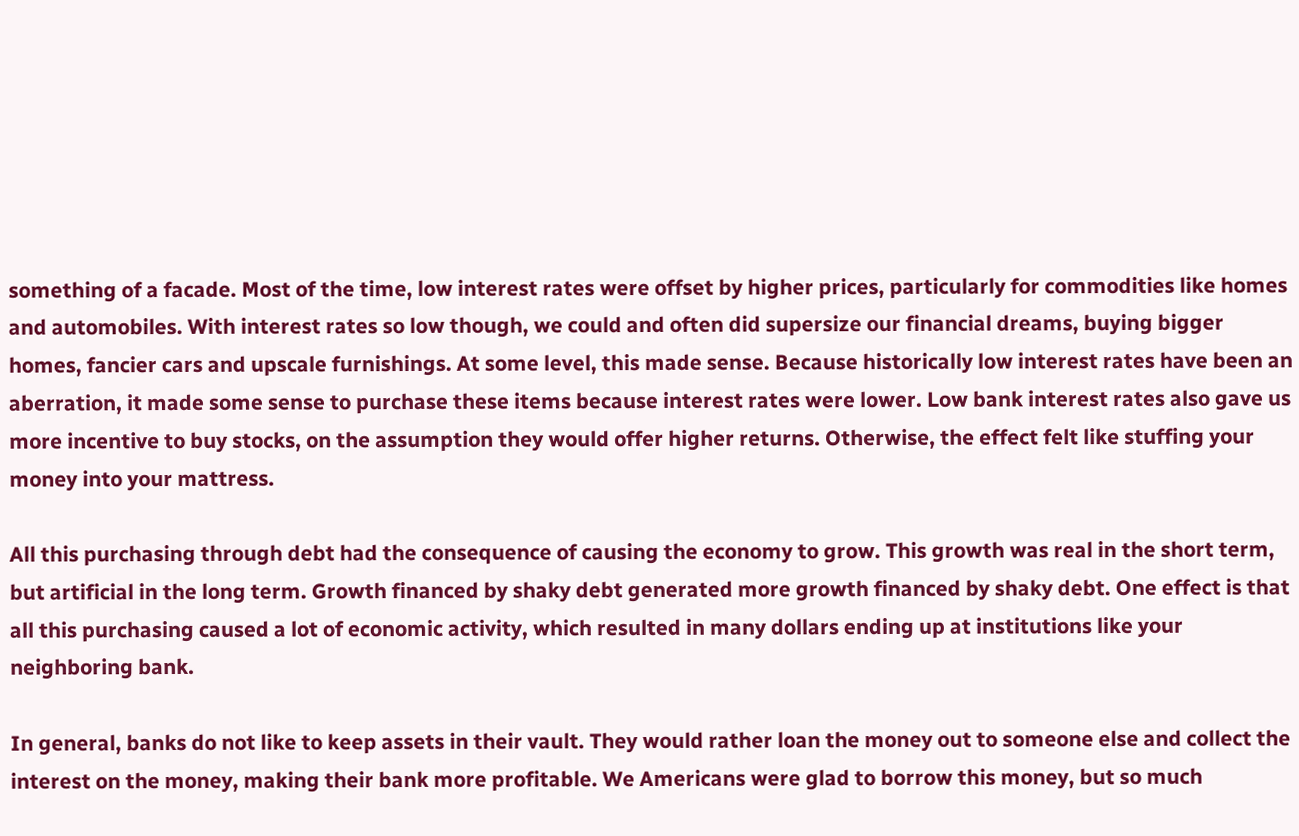something of a facade. Most of the time, low interest rates were offset by higher prices, particularly for commodities like homes and automobiles. With interest rates so low though, we could and often did supersize our financial dreams, buying bigger homes, fancier cars and upscale furnishings. At some level, this made sense. Because historically low interest rates have been an aberration, it made some sense to purchase these items because interest rates were lower. Low bank interest rates also gave us more incentive to buy stocks, on the assumption they would offer higher returns. Otherwise, the effect felt like stuffing your money into your mattress.

All this purchasing through debt had the consequence of causing the economy to grow. This growth was real in the short term, but artificial in the long term. Growth financed by shaky debt generated more growth financed by shaky debt. One effect is that all this purchasing caused a lot of economic activity, which resulted in many dollars ending up at institutions like your neighboring bank.

In general, banks do not like to keep assets in their vault. They would rather loan the money out to someone else and collect the interest on the money, making their bank more profitable. We Americans were glad to borrow this money, but so much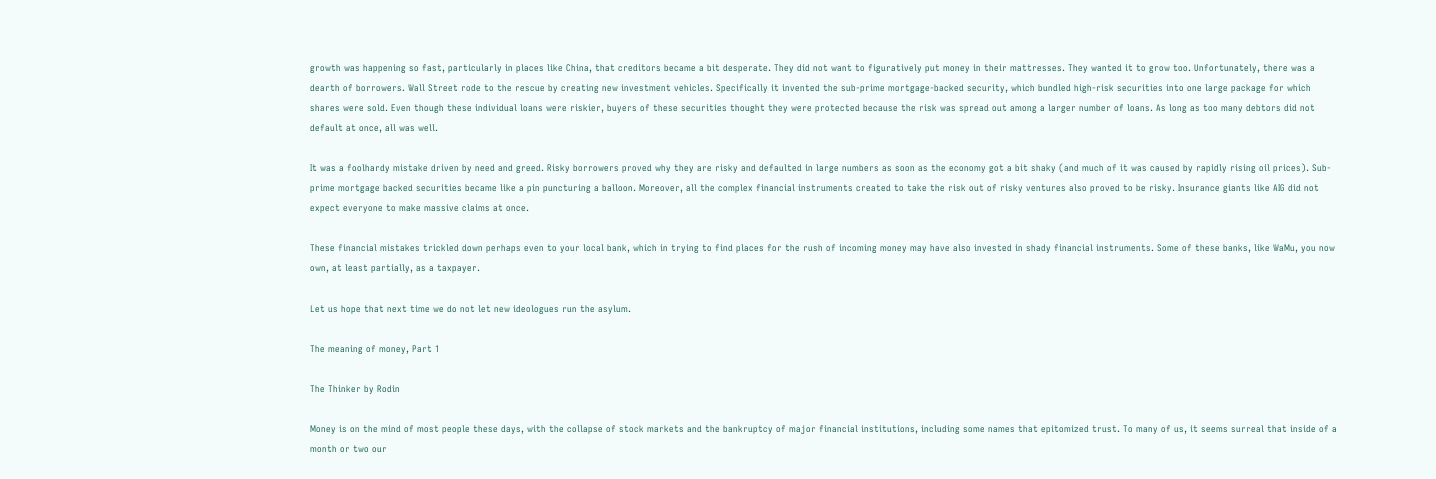growth was happening so fast, particularly in places like China, that creditors became a bit desperate. They did not want to figuratively put money in their mattresses. They wanted it to grow too. Unfortunately, there was a dearth of borrowers. Wall Street rode to the rescue by creating new investment vehicles. Specifically it invented the sub-prime mortgage-backed security, which bundled high-risk securities into one large package for which shares were sold. Even though these individual loans were riskier, buyers of these securities thought they were protected because the risk was spread out among a larger number of loans. As long as too many debtors did not default at once, all was well.

It was a foolhardy mistake driven by need and greed. Risky borrowers proved why they are risky and defaulted in large numbers as soon as the economy got a bit shaky (and much of it was caused by rapidly rising oil prices). Sub-prime mortgage backed securities became like a pin puncturing a balloon. Moreover, all the complex financial instruments created to take the risk out of risky ventures also proved to be risky. Insurance giants like AIG did not expect everyone to make massive claims at once.

These financial mistakes trickled down perhaps even to your local bank, which in trying to find places for the rush of incoming money may have also invested in shady financial instruments. Some of these banks, like WaMu, you now own, at least partially, as a taxpayer.

Let us hope that next time we do not let new ideologues run the asylum.

The meaning of money, Part 1

The Thinker by Rodin

Money is on the mind of most people these days, with the collapse of stock markets and the bankruptcy of major financial institutions, including some names that epitomized trust. To many of us, it seems surreal that inside of a month or two our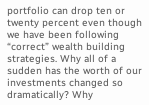portfolio can drop ten or twenty percent even though we have been following “correct” wealth building strategies. Why all of a sudden has the worth of our investments changed so dramatically? Why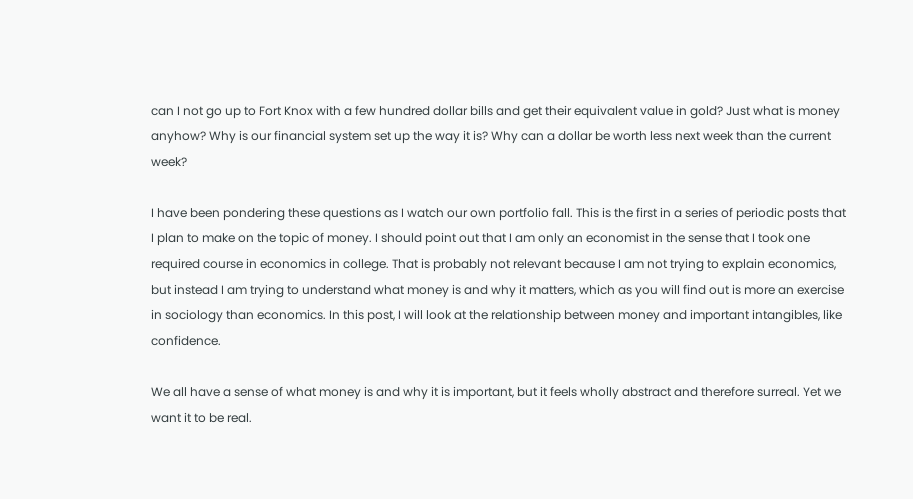can I not go up to Fort Knox with a few hundred dollar bills and get their equivalent value in gold? Just what is money anyhow? Why is our financial system set up the way it is? Why can a dollar be worth less next week than the current week?

I have been pondering these questions as I watch our own portfolio fall. This is the first in a series of periodic posts that I plan to make on the topic of money. I should point out that I am only an economist in the sense that I took one required course in economics in college. That is probably not relevant because I am not trying to explain economics, but instead I am trying to understand what money is and why it matters, which as you will find out is more an exercise in sociology than economics. In this post, I will look at the relationship between money and important intangibles, like confidence.

We all have a sense of what money is and why it is important, but it feels wholly abstract and therefore surreal. Yet we want it to be real.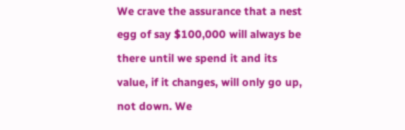We crave the assurance that a nest egg of say $100,000 will always be there until we spend it and its value, if it changes, will only go up, not down. We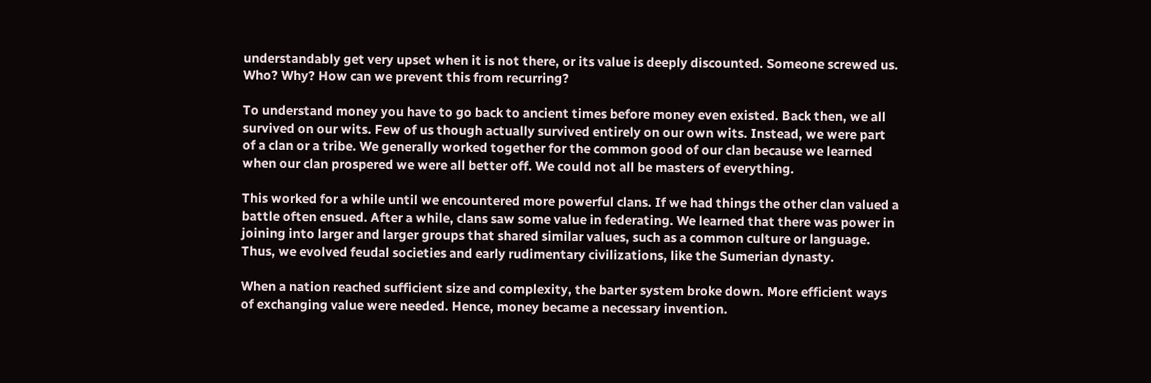understandably get very upset when it is not there, or its value is deeply discounted. Someone screwed us. Who? Why? How can we prevent this from recurring?

To understand money you have to go back to ancient times before money even existed. Back then, we all survived on our wits. Few of us though actually survived entirely on our own wits. Instead, we were part of a clan or a tribe. We generally worked together for the common good of our clan because we learned when our clan prospered we were all better off. We could not all be masters of everything.

This worked for a while until we encountered more powerful clans. If we had things the other clan valued a battle often ensued. After a while, clans saw some value in federating. We learned that there was power in joining into larger and larger groups that shared similar values, such as a common culture or language. Thus, we evolved feudal societies and early rudimentary civilizations, like the Sumerian dynasty.

When a nation reached sufficient size and complexity, the barter system broke down. More efficient ways of exchanging value were needed. Hence, money became a necessary invention.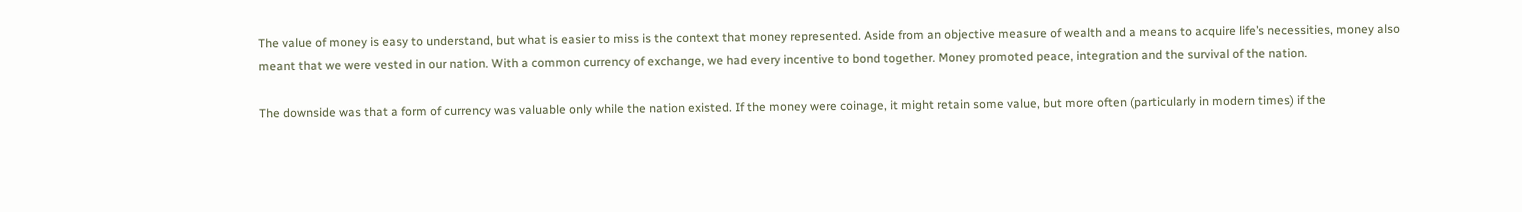The value of money is easy to understand, but what is easier to miss is the context that money represented. Aside from an objective measure of wealth and a means to acquire life’s necessities, money also meant that we were vested in our nation. With a common currency of exchange, we had every incentive to bond together. Money promoted peace, integration and the survival of the nation.

The downside was that a form of currency was valuable only while the nation existed. If the money were coinage, it might retain some value, but more often (particularly in modern times) if the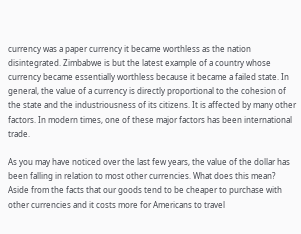currency was a paper currency it became worthless as the nation disintegrated. Zimbabwe is but the latest example of a country whose currency became essentially worthless because it became a failed state. In general, the value of a currency is directly proportional to the cohesion of the state and the industriousness of its citizens. It is affected by many other factors. In modern times, one of these major factors has been international trade.

As you may have noticed over the last few years, the value of the dollar has been falling in relation to most other currencies. What does this mean? Aside from the facts that our goods tend to be cheaper to purchase with other currencies and it costs more for Americans to travel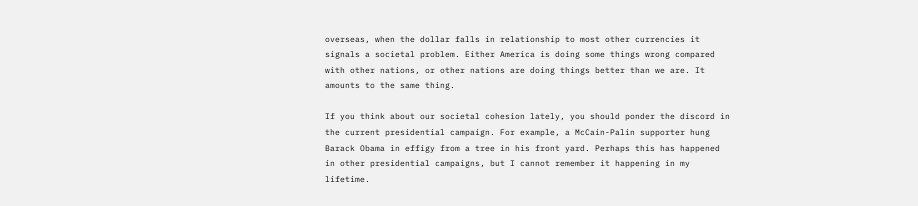overseas, when the dollar falls in relationship to most other currencies it signals a societal problem. Either America is doing some things wrong compared with other nations, or other nations are doing things better than we are. It amounts to the same thing.

If you think about our societal cohesion lately, you should ponder the discord in the current presidential campaign. For example, a McCain-Palin supporter hung Barack Obama in effigy from a tree in his front yard. Perhaps this has happened in other presidential campaigns, but I cannot remember it happening in my lifetime.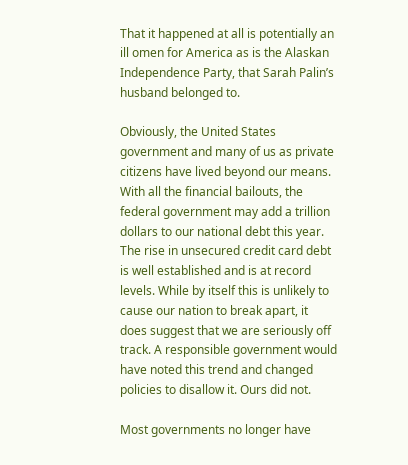That it happened at all is potentially an ill omen for America as is the Alaskan Independence Party, that Sarah Palin’s husband belonged to.

Obviously, the United States government and many of us as private citizens have lived beyond our means. With all the financial bailouts, the federal government may add a trillion dollars to our national debt this year. The rise in unsecured credit card debt is well established and is at record levels. While by itself this is unlikely to cause our nation to break apart, it does suggest that we are seriously off track. A responsible government would have noted this trend and changed policies to disallow it. Ours did not.

Most governments no longer have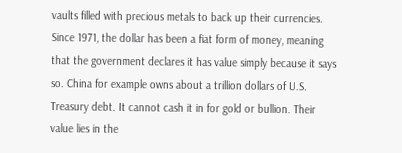vaults filled with precious metals to back up their currencies. Since 1971, the dollar has been a fiat form of money, meaning that the government declares it has value simply because it says so. China for example owns about a trillion dollars of U.S. Treasury debt. It cannot cash it in for gold or bullion. Their value lies in the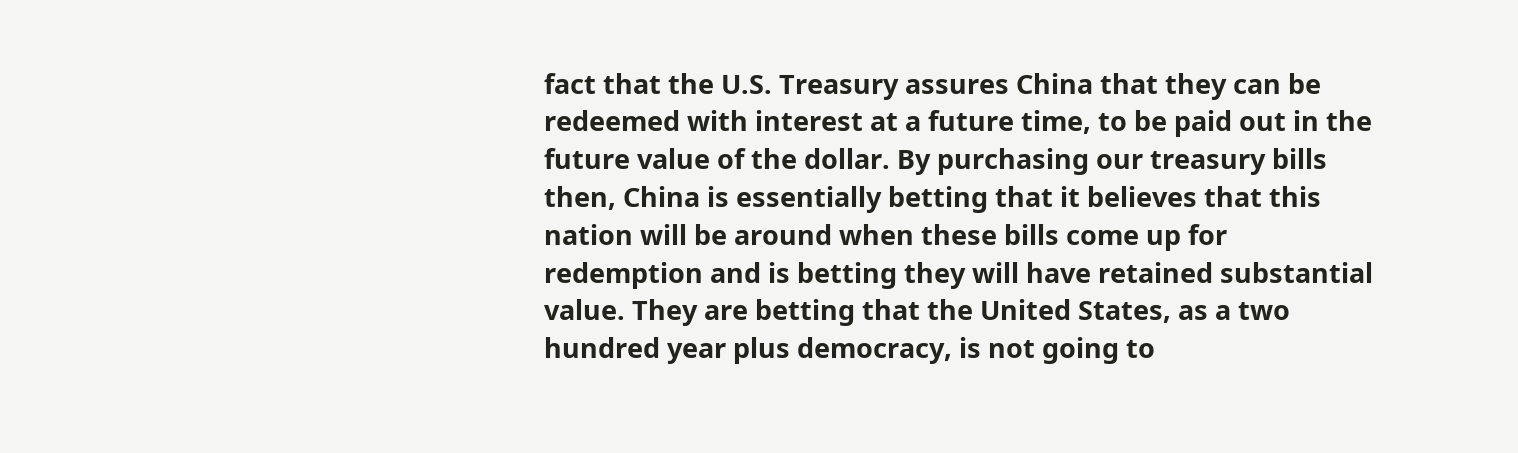fact that the U.S. Treasury assures China that they can be redeemed with interest at a future time, to be paid out in the future value of the dollar. By purchasing our treasury bills then, China is essentially betting that it believes that this nation will be around when these bills come up for redemption and is betting they will have retained substantial value. They are betting that the United States, as a two hundred year plus democracy, is not going to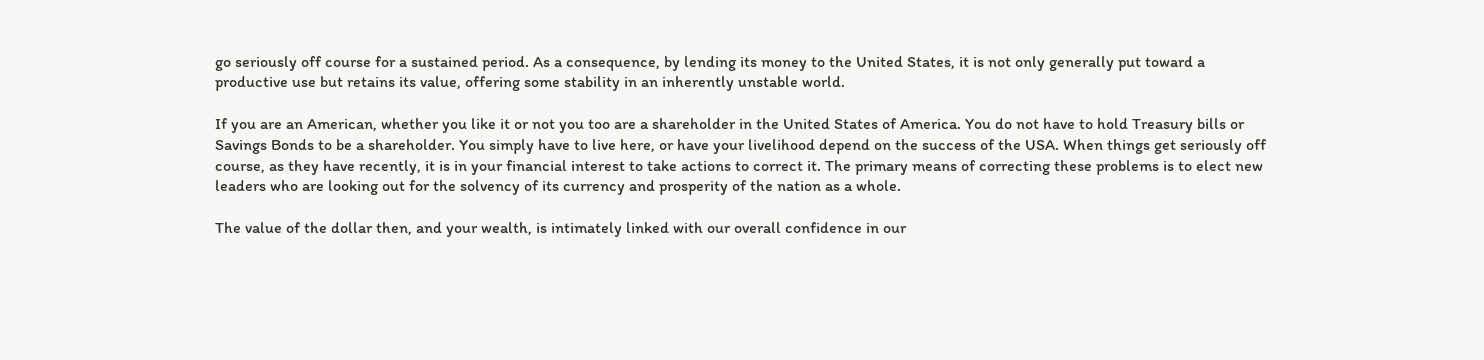go seriously off course for a sustained period. As a consequence, by lending its money to the United States, it is not only generally put toward a productive use but retains its value, offering some stability in an inherently unstable world.

If you are an American, whether you like it or not you too are a shareholder in the United States of America. You do not have to hold Treasury bills or Savings Bonds to be a shareholder. You simply have to live here, or have your livelihood depend on the success of the USA. When things get seriously off course, as they have recently, it is in your financial interest to take actions to correct it. The primary means of correcting these problems is to elect new leaders who are looking out for the solvency of its currency and prosperity of the nation as a whole.

The value of the dollar then, and your wealth, is intimately linked with our overall confidence in our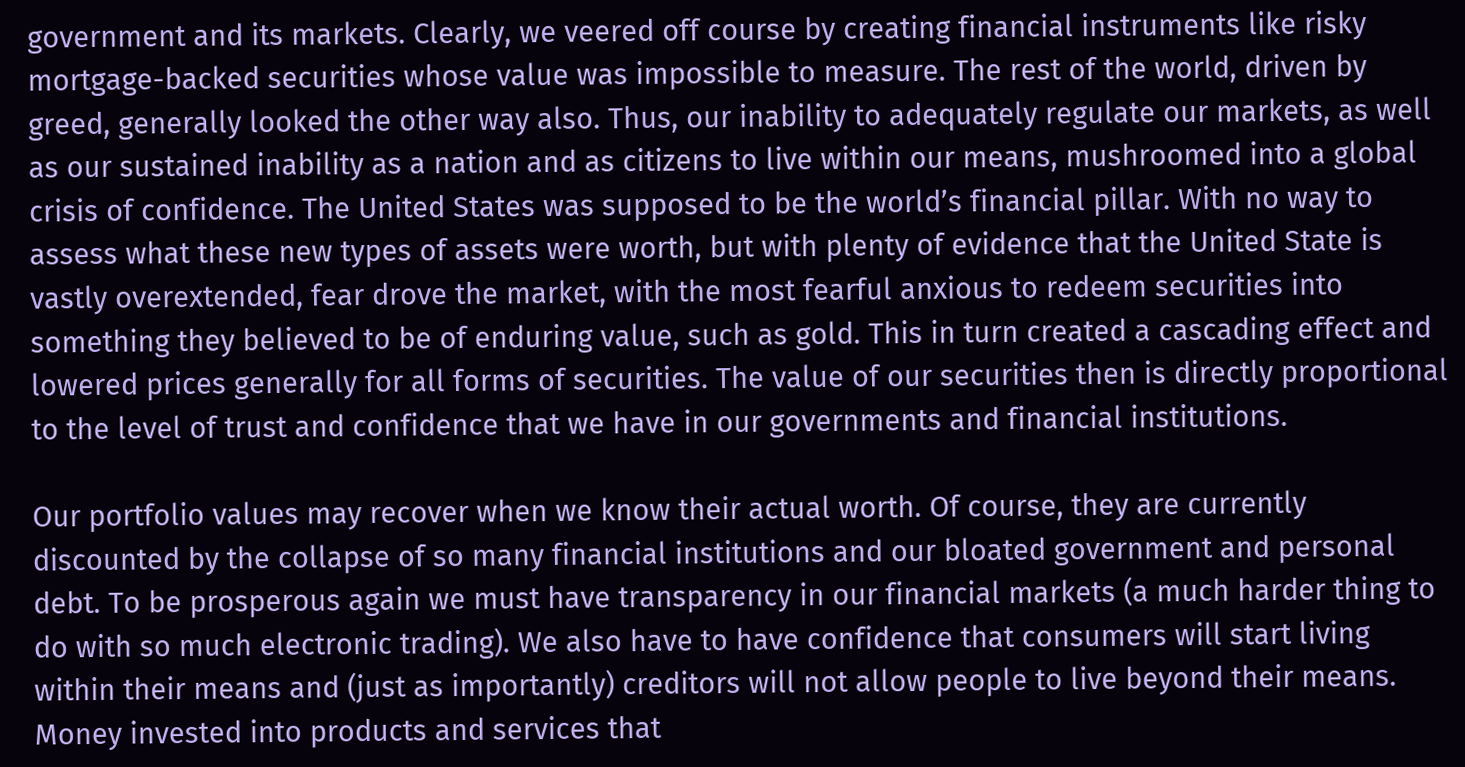government and its markets. Clearly, we veered off course by creating financial instruments like risky mortgage-backed securities whose value was impossible to measure. The rest of the world, driven by greed, generally looked the other way also. Thus, our inability to adequately regulate our markets, as well as our sustained inability as a nation and as citizens to live within our means, mushroomed into a global crisis of confidence. The United States was supposed to be the world’s financial pillar. With no way to assess what these new types of assets were worth, but with plenty of evidence that the United State is vastly overextended, fear drove the market, with the most fearful anxious to redeem securities into something they believed to be of enduring value, such as gold. This in turn created a cascading effect and lowered prices generally for all forms of securities. The value of our securities then is directly proportional to the level of trust and confidence that we have in our governments and financial institutions.

Our portfolio values may recover when we know their actual worth. Of course, they are currently discounted by the collapse of so many financial institutions and our bloated government and personal debt. To be prosperous again we must have transparency in our financial markets (a much harder thing to do with so much electronic trading). We also have to have confidence that consumers will start living within their means and (just as importantly) creditors will not allow people to live beyond their means. Money invested into products and services that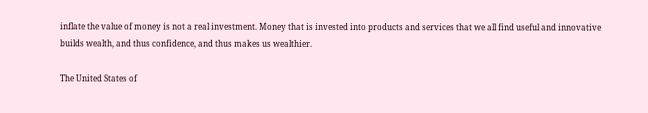inflate the value of money is not a real investment. Money that is invested into products and services that we all find useful and innovative builds wealth, and thus confidence, and thus makes us wealthier.

The United States of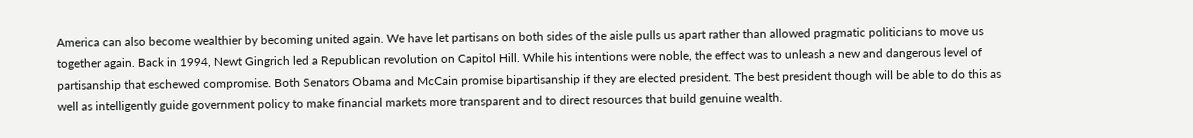America can also become wealthier by becoming united again. We have let partisans on both sides of the aisle pulls us apart rather than allowed pragmatic politicians to move us together again. Back in 1994, Newt Gingrich led a Republican revolution on Capitol Hill. While his intentions were noble, the effect was to unleash a new and dangerous level of partisanship that eschewed compromise. Both Senators Obama and McCain promise bipartisanship if they are elected president. The best president though will be able to do this as well as intelligently guide government policy to make financial markets more transparent and to direct resources that build genuine wealth.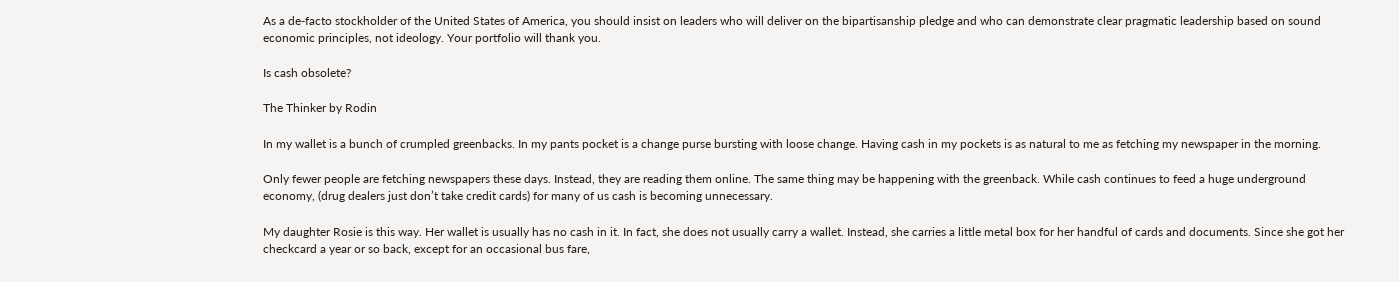As a de-facto stockholder of the United States of America, you should insist on leaders who will deliver on the bipartisanship pledge and who can demonstrate clear pragmatic leadership based on sound economic principles, not ideology. Your portfolio will thank you.

Is cash obsolete?

The Thinker by Rodin

In my wallet is a bunch of crumpled greenbacks. In my pants pocket is a change purse bursting with loose change. Having cash in my pockets is as natural to me as fetching my newspaper in the morning.

Only fewer people are fetching newspapers these days. Instead, they are reading them online. The same thing may be happening with the greenback. While cash continues to feed a huge underground economy, (drug dealers just don’t take credit cards) for many of us cash is becoming unnecessary.

My daughter Rosie is this way. Her wallet is usually has no cash in it. In fact, she does not usually carry a wallet. Instead, she carries a little metal box for her handful of cards and documents. Since she got her checkcard a year or so back, except for an occasional bus fare,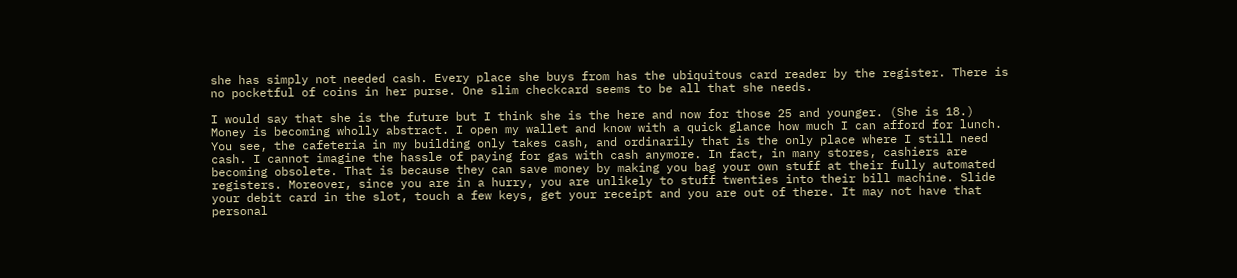she has simply not needed cash. Every place she buys from has the ubiquitous card reader by the register. There is no pocketful of coins in her purse. One slim checkcard seems to be all that she needs.

I would say that she is the future but I think she is the here and now for those 25 and younger. (She is 18.) Money is becoming wholly abstract. I open my wallet and know with a quick glance how much I can afford for lunch. You see, the cafeteria in my building only takes cash, and ordinarily that is the only place where I still need cash. I cannot imagine the hassle of paying for gas with cash anymore. In fact, in many stores, cashiers are becoming obsolete. That is because they can save money by making you bag your own stuff at their fully automated registers. Moreover, since you are in a hurry, you are unlikely to stuff twenties into their bill machine. Slide your debit card in the slot, touch a few keys, get your receipt and you are out of there. It may not have that personal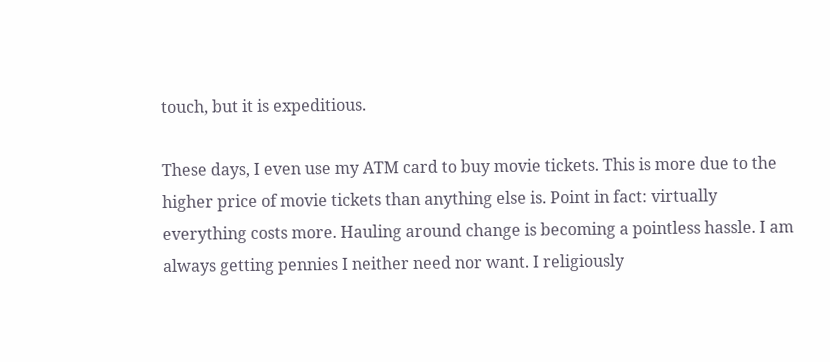touch, but it is expeditious.

These days, I even use my ATM card to buy movie tickets. This is more due to the higher price of movie tickets than anything else is. Point in fact: virtually everything costs more. Hauling around change is becoming a pointless hassle. I am always getting pennies I neither need nor want. I religiously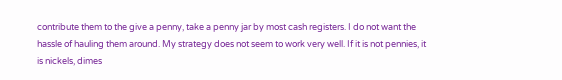contribute them to the give a penny, take a penny jar by most cash registers. I do not want the hassle of hauling them around. My strategy does not seem to work very well. If it is not pennies, it is nickels, dimes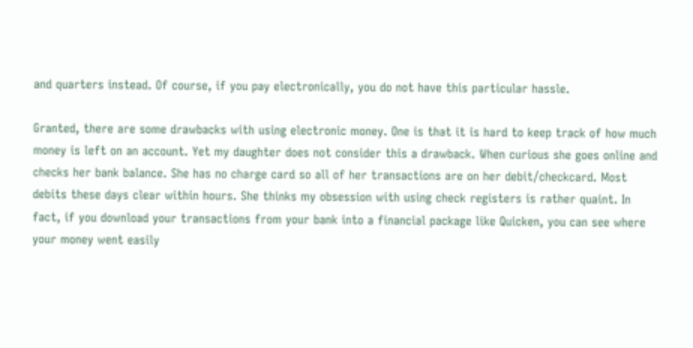and quarters instead. Of course, if you pay electronically, you do not have this particular hassle.

Granted, there are some drawbacks with using electronic money. One is that it is hard to keep track of how much money is left on an account. Yet my daughter does not consider this a drawback. When curious she goes online and checks her bank balance. She has no charge card so all of her transactions are on her debit/checkcard. Most debits these days clear within hours. She thinks my obsession with using check registers is rather quaint. In fact, if you download your transactions from your bank into a financial package like Quicken, you can see where your money went easily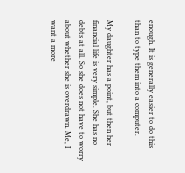enough. It is generally easier to do this than to type them into a computer.

My daughter has a point, but then her financial life is very simple. She has no debts at all. So she does not have to worry about whether she is overdrawn. Me, I want a more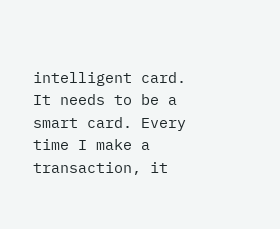intelligent card. It needs to be a smart card. Every time I make a transaction, it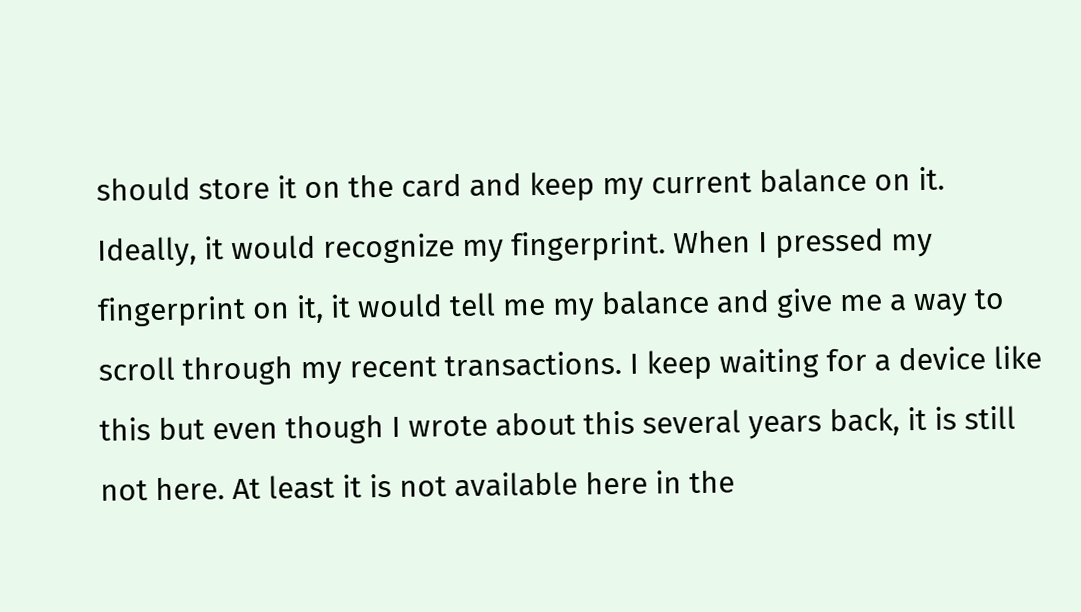should store it on the card and keep my current balance on it. Ideally, it would recognize my fingerprint. When I pressed my fingerprint on it, it would tell me my balance and give me a way to scroll through my recent transactions. I keep waiting for a device like this but even though I wrote about this several years back, it is still not here. At least it is not available here in the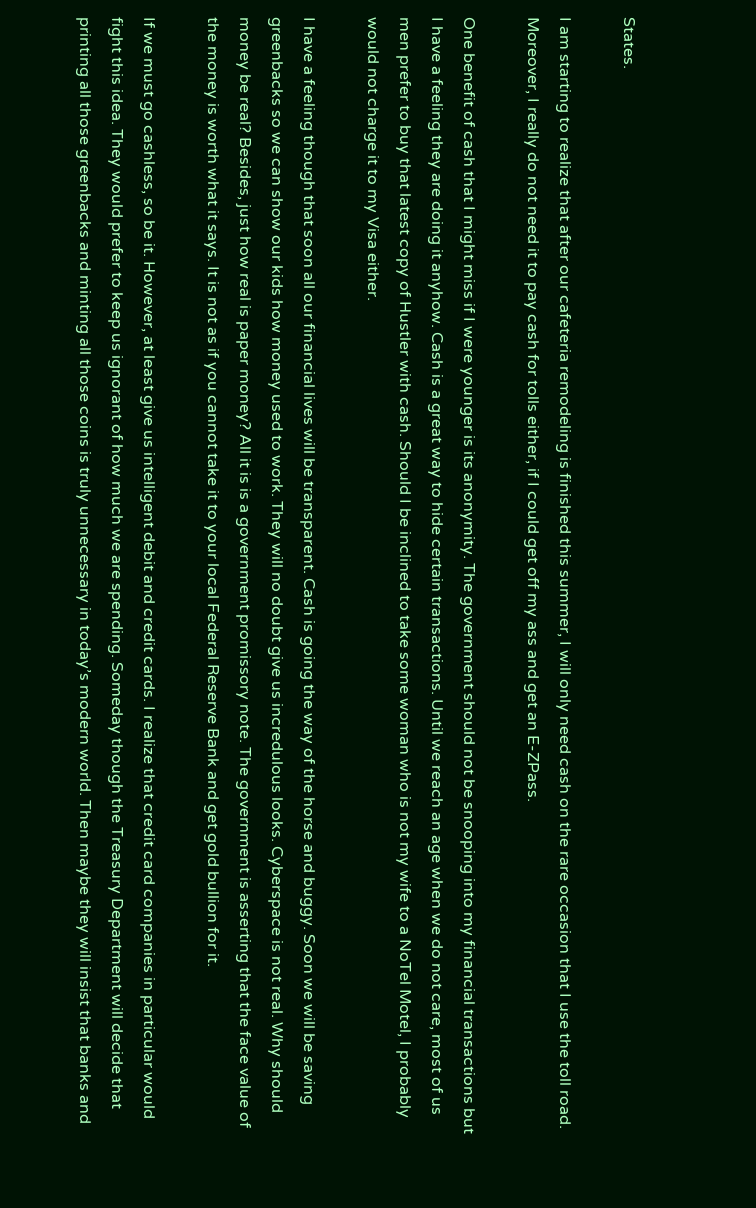States.

I am starting to realize that after our cafeteria remodeling is finished this summer, I will only need cash on the rare occasion that I use the toll road. Moreover, I really do not need it to pay cash for tolls either, if I could get off my ass and get an E-ZPass.

One benefit of cash that I might miss if I were younger is its anonymity. The government should not be snooping into my financial transactions but I have a feeling they are doing it anyhow. Cash is a great way to hide certain transactions. Until we reach an age when we do not care, most of us men prefer to buy that latest copy of Hustler with cash. Should I be inclined to take some woman who is not my wife to a NoTel Motel, I probably would not charge it to my Visa either.

I have a feeling though that soon all our financial lives will be transparent. Cash is going the way of the horse and buggy. Soon we will be saving greenbacks so we can show our kids how money used to work. They will no doubt give us incredulous looks. Cyberspace is not real. Why should money be real? Besides, just how real is paper money? All it is is a government promissory note. The government is asserting that the face value of the money is worth what it says. It is not as if you cannot take it to your local Federal Reserve Bank and get gold bullion for it.

If we must go cashless, so be it. However, at least give us intelligent debit and credit cards. I realize that credit card companies in particular would fight this idea. They would prefer to keep us ignorant of how much we are spending. Someday though the Treasury Department will decide that printing all those greenbacks and minting all those coins is truly unnecessary in today’s modern world. Then maybe they will insist that banks and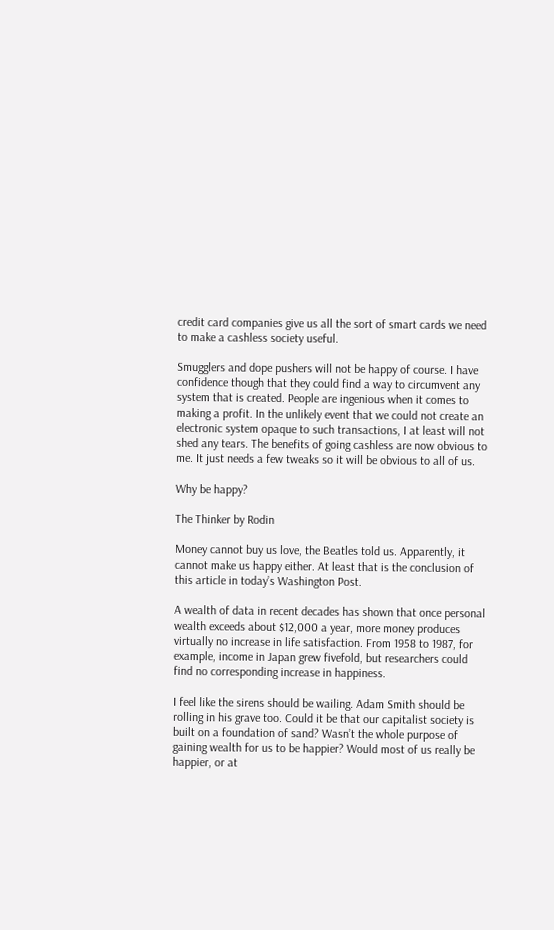credit card companies give us all the sort of smart cards we need to make a cashless society useful.

Smugglers and dope pushers will not be happy of course. I have confidence though that they could find a way to circumvent any system that is created. People are ingenious when it comes to making a profit. In the unlikely event that we could not create an electronic system opaque to such transactions, I at least will not shed any tears. The benefits of going cashless are now obvious to me. It just needs a few tweaks so it will be obvious to all of us.

Why be happy?

The Thinker by Rodin

Money cannot buy us love, the Beatles told us. Apparently, it cannot make us happy either. At least that is the conclusion of this article in today’s Washington Post.

A wealth of data in recent decades has shown that once personal wealth exceeds about $12,000 a year, more money produces virtually no increase in life satisfaction. From 1958 to 1987, for example, income in Japan grew fivefold, but researchers could find no corresponding increase in happiness.

I feel like the sirens should be wailing. Adam Smith should be rolling in his grave too. Could it be that our capitalist society is built on a foundation of sand? Wasn’t the whole purpose of gaining wealth for us to be happier? Would most of us really be happier, or at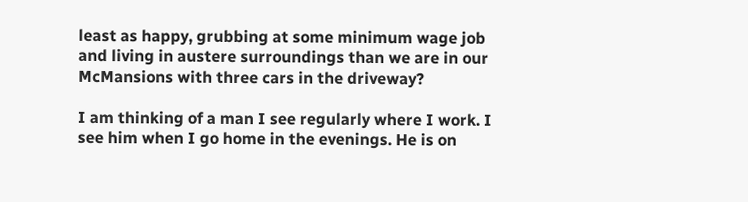least as happy, grubbing at some minimum wage job and living in austere surroundings than we are in our McMansions with three cars in the driveway?

I am thinking of a man I see regularly where I work. I see him when I go home in the evenings. He is on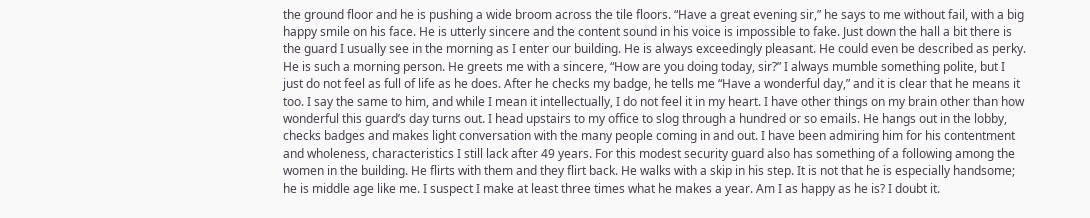the ground floor and he is pushing a wide broom across the tile floors. “Have a great evening sir,” he says to me without fail, with a big happy smile on his face. He is utterly sincere and the content sound in his voice is impossible to fake. Just down the hall a bit there is the guard I usually see in the morning as I enter our building. He is always exceedingly pleasant. He could even be described as perky. He is such a morning person. He greets me with a sincere, “How are you doing today, sir?” I always mumble something polite, but I just do not feel as full of life as he does. After he checks my badge, he tells me “Have a wonderful day,” and it is clear that he means it too. I say the same to him, and while I mean it intellectually, I do not feel it in my heart. I have other things on my brain other than how wonderful this guard’s day turns out. I head upstairs to my office to slog through a hundred or so emails. He hangs out in the lobby, checks badges and makes light conversation with the many people coming in and out. I have been admiring him for his contentment and wholeness, characteristics I still lack after 49 years. For this modest security guard also has something of a following among the women in the building. He flirts with them and they flirt back. He walks with a skip in his step. It is not that he is especially handsome; he is middle age like me. I suspect I make at least three times what he makes a year. Am I as happy as he is? I doubt it.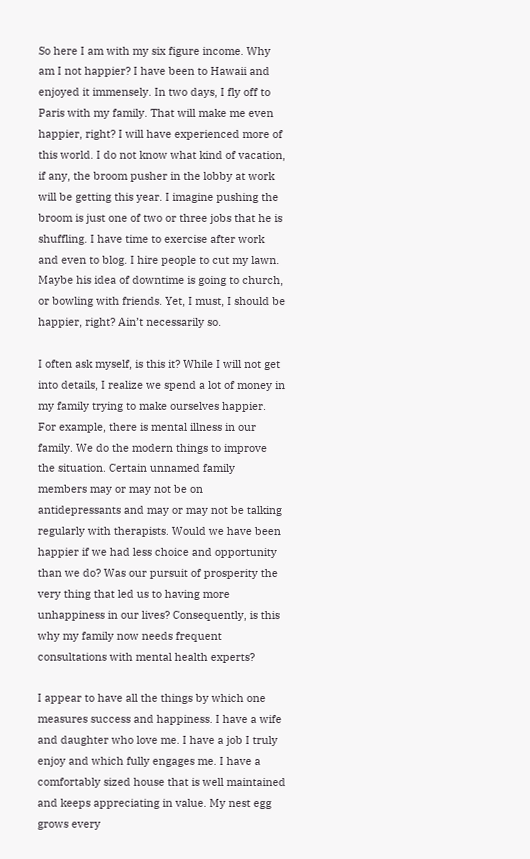So here I am with my six figure income. Why am I not happier? I have been to Hawaii and enjoyed it immensely. In two days, I fly off to Paris with my family. That will make me even happier, right? I will have experienced more of this world. I do not know what kind of vacation, if any, the broom pusher in the lobby at work will be getting this year. I imagine pushing the broom is just one of two or three jobs that he is shuffling. I have time to exercise after work and even to blog. I hire people to cut my lawn. Maybe his idea of downtime is going to church, or bowling with friends. Yet, I must, I should be happier, right? Ain’t necessarily so.

I often ask myself, is this it? While I will not get into details, I realize we spend a lot of money in my family trying to make ourselves happier. For example, there is mental illness in our family. We do the modern things to improve the situation. Certain unnamed family members may or may not be on antidepressants and may or may not be talking regularly with therapists. Would we have been happier if we had less choice and opportunity than we do? Was our pursuit of prosperity the very thing that led us to having more unhappiness in our lives? Consequently, is this why my family now needs frequent consultations with mental health experts?

I appear to have all the things by which one measures success and happiness. I have a wife and daughter who love me. I have a job I truly enjoy and which fully engages me. I have a comfortably sized house that is well maintained and keeps appreciating in value. My nest egg grows every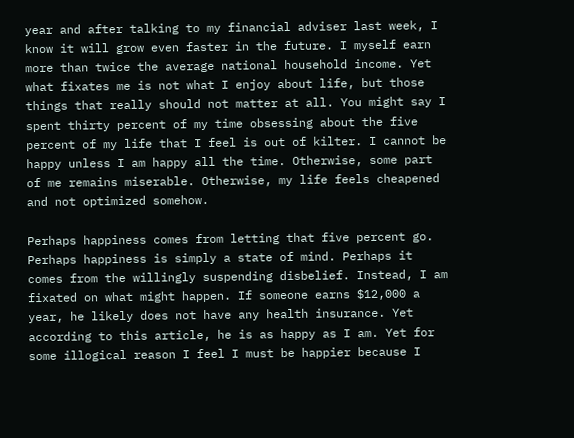year and after talking to my financial adviser last week, I know it will grow even faster in the future. I myself earn more than twice the average national household income. Yet what fixates me is not what I enjoy about life, but those things that really should not matter at all. You might say I spent thirty percent of my time obsessing about the five percent of my life that I feel is out of kilter. I cannot be happy unless I am happy all the time. Otherwise, some part of me remains miserable. Otherwise, my life feels cheapened and not optimized somehow.

Perhaps happiness comes from letting that five percent go. Perhaps happiness is simply a state of mind. Perhaps it comes from the willingly suspending disbelief. Instead, I am fixated on what might happen. If someone earns $12,000 a year, he likely does not have any health insurance. Yet according to this article, he is as happy as I am. Yet for some illogical reason I feel I must be happier because I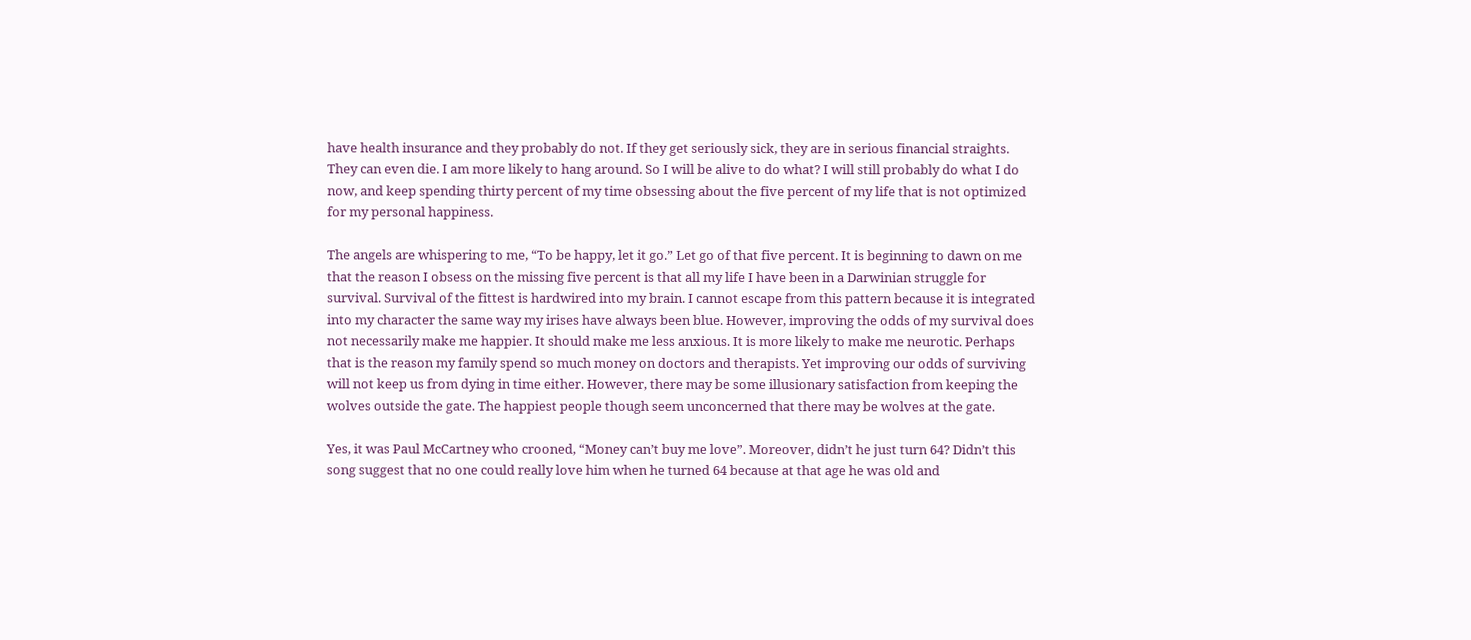have health insurance and they probably do not. If they get seriously sick, they are in serious financial straights. They can even die. I am more likely to hang around. So I will be alive to do what? I will still probably do what I do now, and keep spending thirty percent of my time obsessing about the five percent of my life that is not optimized for my personal happiness.

The angels are whispering to me, “To be happy, let it go.” Let go of that five percent. It is beginning to dawn on me that the reason I obsess on the missing five percent is that all my life I have been in a Darwinian struggle for survival. Survival of the fittest is hardwired into my brain. I cannot escape from this pattern because it is integrated into my character the same way my irises have always been blue. However, improving the odds of my survival does not necessarily make me happier. It should make me less anxious. It is more likely to make me neurotic. Perhaps that is the reason my family spend so much money on doctors and therapists. Yet improving our odds of surviving will not keep us from dying in time either. However, there may be some illusionary satisfaction from keeping the wolves outside the gate. The happiest people though seem unconcerned that there may be wolves at the gate.

Yes, it was Paul McCartney who crooned, “Money can’t buy me love”. Moreover, didn’t he just turn 64? Didn’t this song suggest that no one could really love him when he turned 64 because at that age he was old and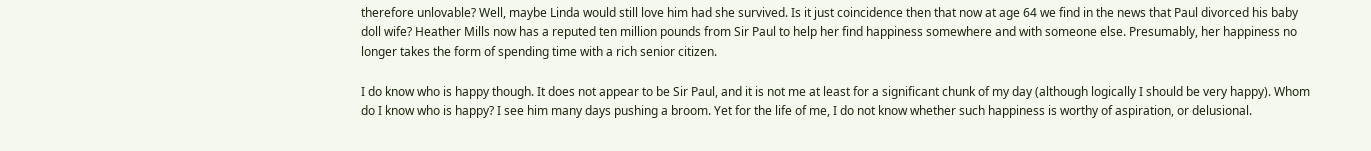therefore unlovable? Well, maybe Linda would still love him had she survived. Is it just coincidence then that now at age 64 we find in the news that Paul divorced his baby doll wife? Heather Mills now has a reputed ten million pounds from Sir Paul to help her find happiness somewhere and with someone else. Presumably, her happiness no longer takes the form of spending time with a rich senior citizen.

I do know who is happy though. It does not appear to be Sir Paul, and it is not me at least for a significant chunk of my day (although logically I should be very happy). Whom do I know who is happy? I see him many days pushing a broom. Yet for the life of me, I do not know whether such happiness is worthy of aspiration, or delusional.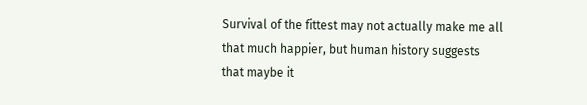Survival of the fittest may not actually make me all that much happier, but human history suggests that maybe it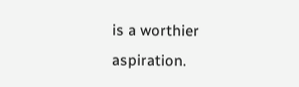is a worthier aspiration.